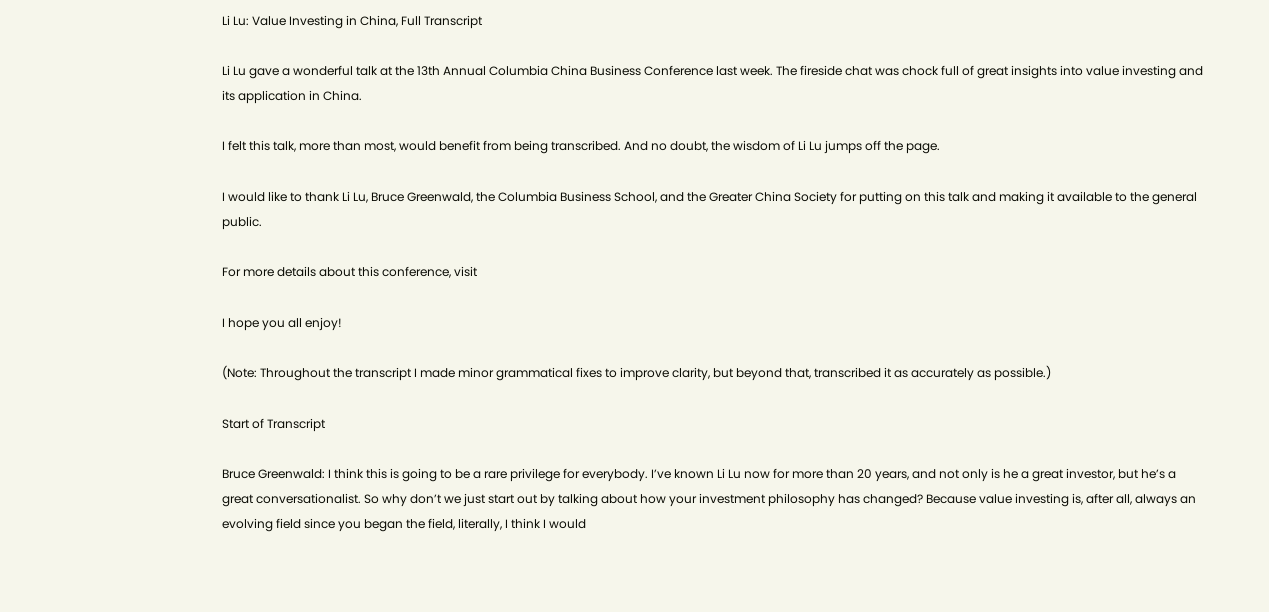Li Lu: Value Investing in China, Full Transcript

Li Lu gave a wonderful talk at the 13th Annual Columbia China Business Conference last week. The fireside chat was chock full of great insights into value investing and its application in China.

I felt this talk, more than most, would benefit from being transcribed. And no doubt, the wisdom of Li Lu jumps off the page.

I would like to thank Li Lu, Bruce Greenwald, the Columbia Business School, and the Greater China Society for putting on this talk and making it available to the general public.

For more details about this conference, visit

I hope you all enjoy!

(Note: Throughout the transcript I made minor grammatical fixes to improve clarity, but beyond that, transcribed it as accurately as possible.)

Start of Transcript

Bruce Greenwald: I think this is going to be a rare privilege for everybody. I’ve known Li Lu now for more than 20 years, and not only is he a great investor, but he’s a great conversationalist. So why don’t we just start out by talking about how your investment philosophy has changed? Because value investing is, after all, always an evolving field since you began the field, literally, I think I would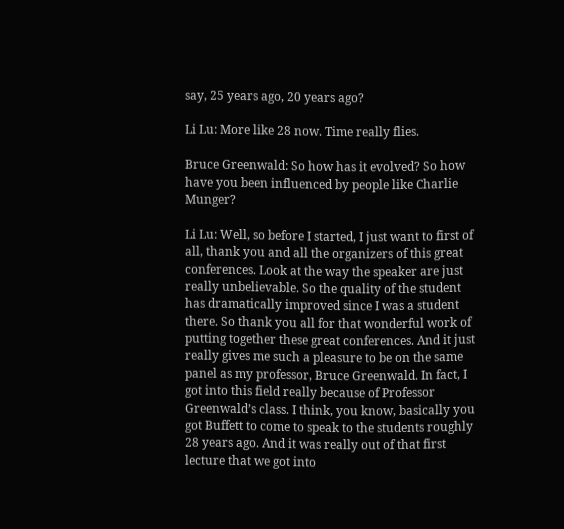say, 25 years ago, 20 years ago?

Li Lu: More like 28 now. Time really flies.

Bruce Greenwald: So how has it evolved? So how have you been influenced by people like Charlie Munger?

Li Lu: Well, so before I started, I just want to first of all, thank you and all the organizers of this great conferences. Look at the way the speaker are just really unbelievable. So the quality of the student has dramatically improved since I was a student there. So thank you all for that wonderful work of putting together these great conferences. And it just really gives me such a pleasure to be on the same panel as my professor, Bruce Greenwald. In fact, I got into this field really because of Professor Greenwald’s class. I think, you know, basically you got Buffett to come to speak to the students roughly 28 years ago. And it was really out of that first lecture that we got into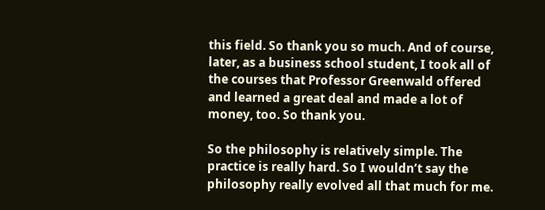this field. So thank you so much. And of course, later, as a business school student, I took all of the courses that Professor Greenwald offered and learned a great deal and made a lot of money, too. So thank you.

So the philosophy is relatively simple. The practice is really hard. So I wouldn’t say the philosophy really evolved all that much for me.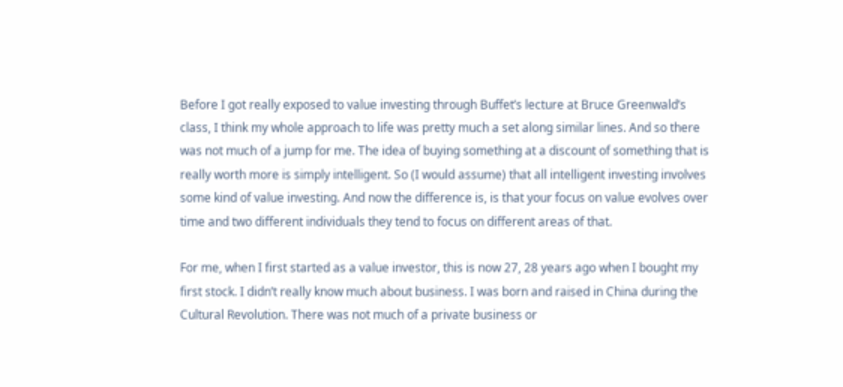Before I got really exposed to value investing through Buffet’s lecture at Bruce Greenwald’s class, I think my whole approach to life was pretty much a set along similar lines. And so there was not much of a jump for me. The idea of buying something at a discount of something that is really worth more is simply intelligent. So (I would assume) that all intelligent investing involves some kind of value investing. And now the difference is, is that your focus on value evolves over time and two different individuals they tend to focus on different areas of that.

For me, when I first started as a value investor, this is now 27, 28 years ago when I bought my first stock. I didn’t really know much about business. I was born and raised in China during the Cultural Revolution. There was not much of a private business or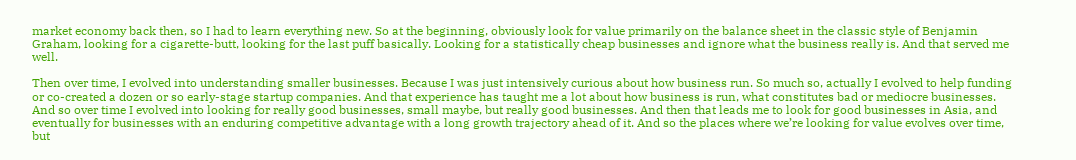market economy back then, so I had to learn everything new. So at the beginning, obviously look for value primarily on the balance sheet in the classic style of Benjamin Graham, looking for a cigarette-butt, looking for the last puff basically. Looking for a statistically cheap businesses and ignore what the business really is. And that served me well.

Then over time, I evolved into understanding smaller businesses. Because I was just intensively curious about how business run. So much so, actually I evolved to help funding or co-created a dozen or so early-stage startup companies. And that experience has taught me a lot about how business is run, what constitutes bad or mediocre businesses. And so over time I evolved into looking for really good businesses, small maybe, but really good businesses. And then that leads me to look for good businesses in Asia, and eventually for businesses with an enduring competitive advantage with a long growth trajectory ahead of it. And so the places where we’re looking for value evolves over time, but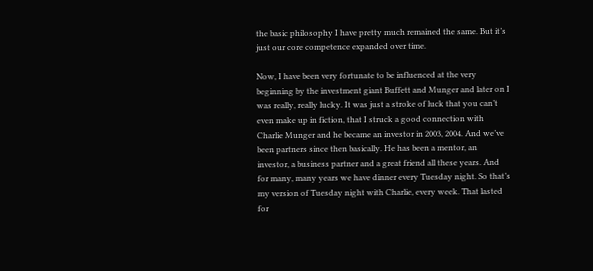the basic philosophy I have pretty much remained the same. But it’s just our core competence expanded over time.

Now, I have been very fortunate to be influenced at the very beginning by the investment giant Buffett and Munger and later on I was really, really lucky. It was just a stroke of luck that you can’t even make up in fiction, that I struck a good connection with Charlie Munger and he became an investor in 2003, 2004. And we’ve been partners since then basically. He has been a mentor, an investor, a business partner and a great friend all these years. And for many, many years we have dinner every Tuesday night. So that’s my version of Tuesday night with Charlie, every week. That lasted for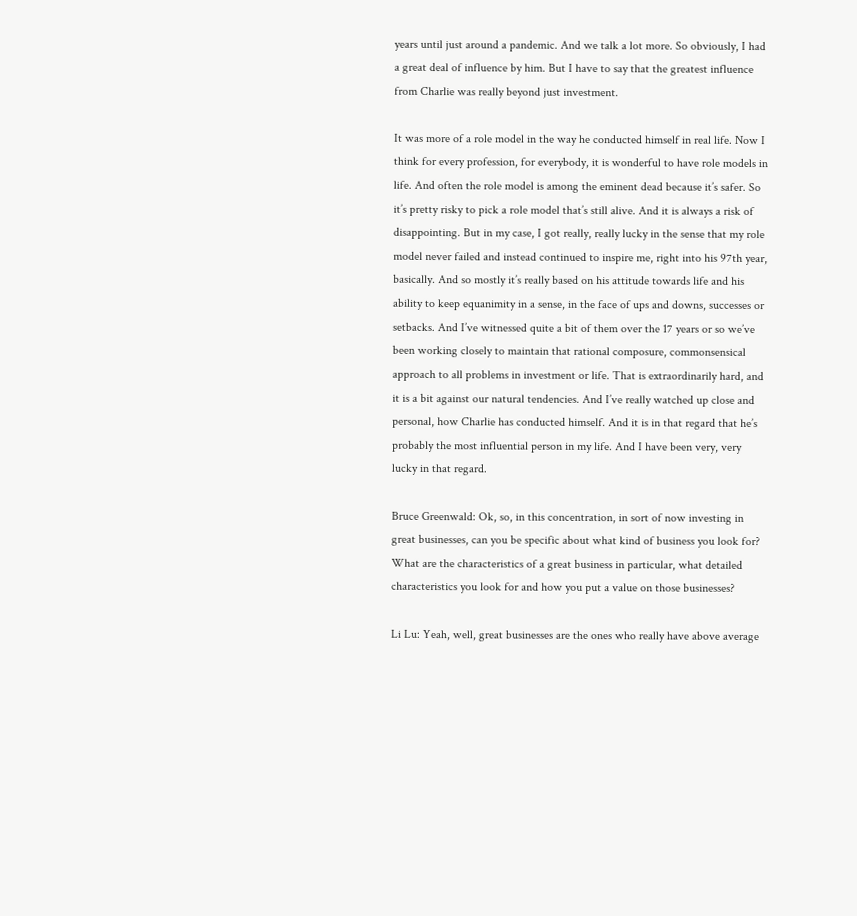years until just around a pandemic. And we talk a lot more. So obviously, I had a great deal of influence by him. But I have to say that the greatest influence from Charlie was really beyond just investment.

It was more of a role model in the way he conducted himself in real life. Now I think for every profession, for everybody, it is wonderful to have role models in life. And often the role model is among the eminent dead because it’s safer. So it’s pretty risky to pick a role model that’s still alive. And it is always a risk of disappointing. But in my case, I got really, really lucky in the sense that my role model never failed and instead continued to inspire me, right into his 97th year, basically. And so mostly it’s really based on his attitude towards life and his ability to keep equanimity in a sense, in the face of ups and downs, successes or setbacks. And I’ve witnessed quite a bit of them over the 17 years or so we’ve been working closely to maintain that rational composure, commonsensical approach to all problems in investment or life. That is extraordinarily hard, and it is a bit against our natural tendencies. And I’ve really watched up close and personal, how Charlie has conducted himself. And it is in that regard that he’s probably the most influential person in my life. And I have been very, very lucky in that regard.

Bruce Greenwald: Ok, so, in this concentration, in sort of now investing in great businesses, can you be specific about what kind of business you look for? What are the characteristics of a great business in particular, what detailed characteristics you look for and how you put a value on those businesses?

Li Lu: Yeah, well, great businesses are the ones who really have above average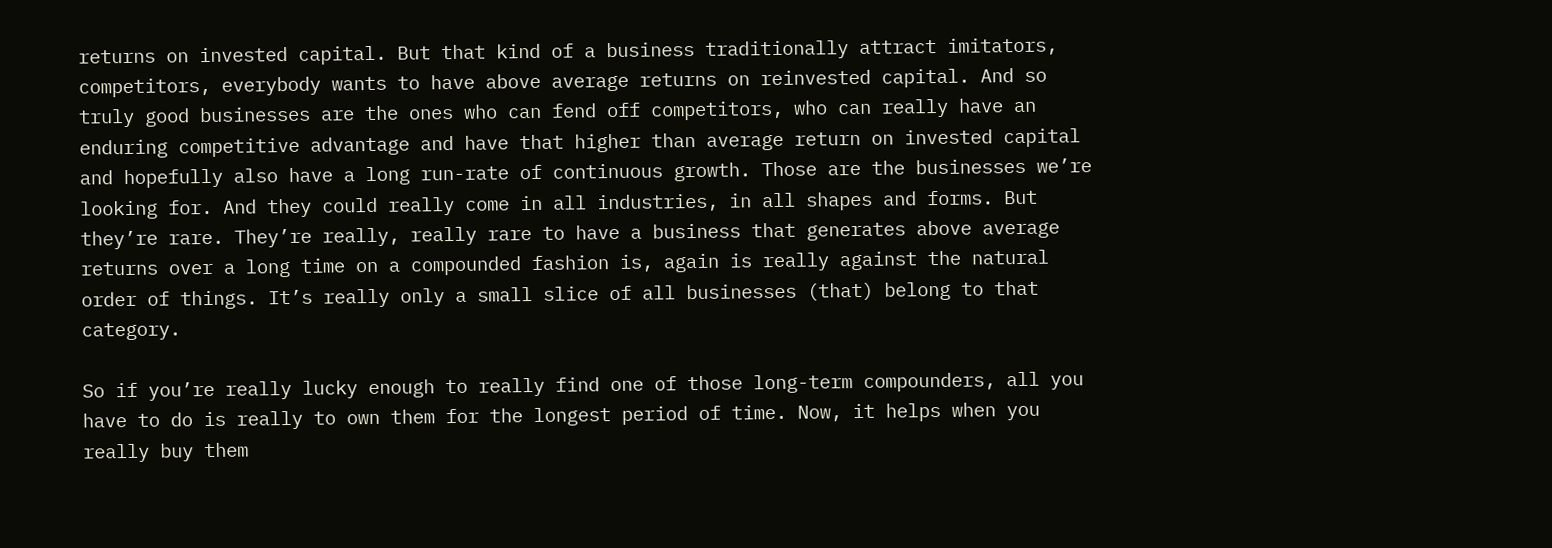returns on invested capital. But that kind of a business traditionally attract imitators, competitors, everybody wants to have above average returns on reinvested capital. And so truly good businesses are the ones who can fend off competitors, who can really have an enduring competitive advantage and have that higher than average return on invested capital and hopefully also have a long run-rate of continuous growth. Those are the businesses we’re looking for. And they could really come in all industries, in all shapes and forms. But they’re rare. They’re really, really rare to have a business that generates above average returns over a long time on a compounded fashion is, again is really against the natural order of things. It’s really only a small slice of all businesses (that) belong to that category.

So if you’re really lucky enough to really find one of those long-term compounders, all you have to do is really to own them for the longest period of time. Now, it helps when you really buy them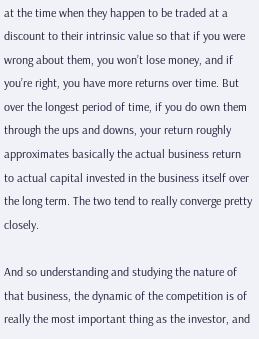at the time when they happen to be traded at a discount to their intrinsic value so that if you were wrong about them, you won’t lose money, and if you’re right, you have more returns over time. But over the longest period of time, if you do own them through the ups and downs, your return roughly approximates basically the actual business return to actual capital invested in the business itself over the long term. The two tend to really converge pretty closely.

And so understanding and studying the nature of that business, the dynamic of the competition is of really the most important thing as the investor, and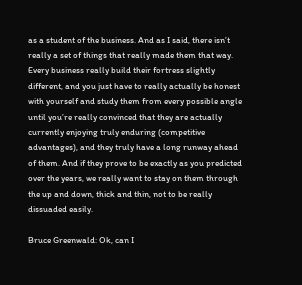as a student of the business. And as I said, there isn’t really a set of things that really made them that way. Every business really build their fortress slightly different, and you just have to really actually be honest with yourself and study them from every possible angle until you’re really convinced that they are actually currently enjoying truly enduring (competitive advantages), and they truly have a long runway ahead of them. And if they prove to be exactly as you predicted over the years, we really want to stay on them through the up and down, thick and thin, not to be really dissuaded easily.

Bruce Greenwald: Ok, can I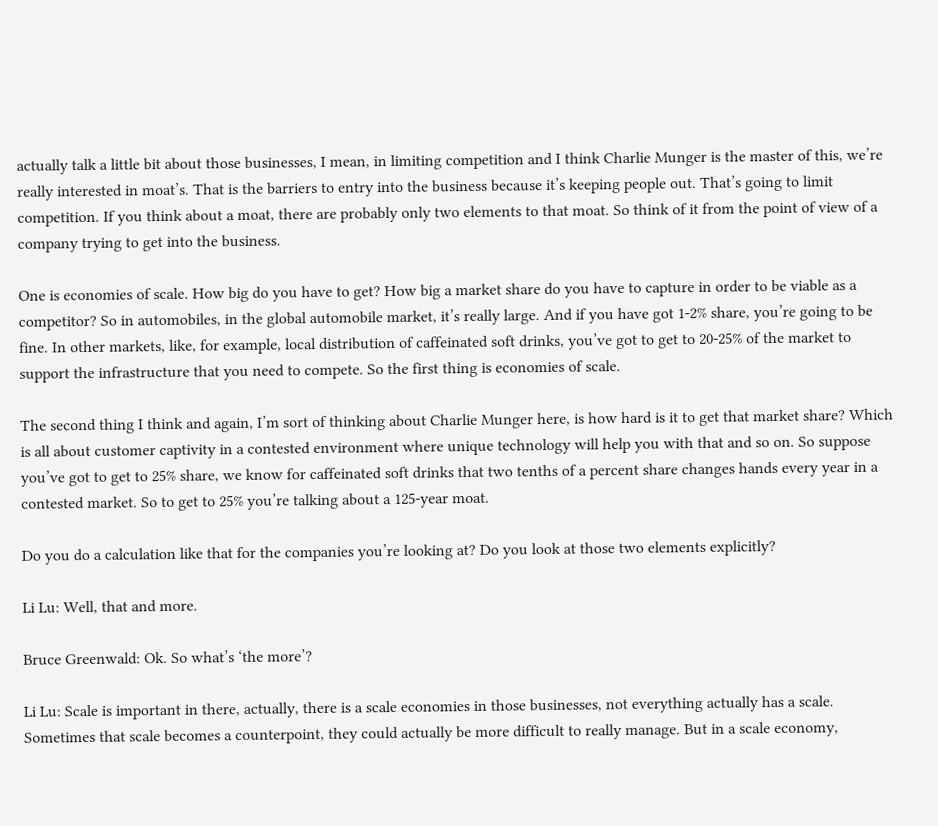actually talk a little bit about those businesses, I mean, in limiting competition and I think Charlie Munger is the master of this, we’re really interested in moat’s. That is the barriers to entry into the business because it’s keeping people out. That’s going to limit competition. If you think about a moat, there are probably only two elements to that moat. So think of it from the point of view of a company trying to get into the business.

One is economies of scale. How big do you have to get? How big a market share do you have to capture in order to be viable as a competitor? So in automobiles, in the global automobile market, it’s really large. And if you have got 1-2% share, you’re going to be fine. In other markets, like, for example, local distribution of caffeinated soft drinks, you’ve got to get to 20-25% of the market to support the infrastructure that you need to compete. So the first thing is economies of scale.

The second thing I think and again, I’m sort of thinking about Charlie Munger here, is how hard is it to get that market share? Which is all about customer captivity in a contested environment where unique technology will help you with that and so on. So suppose you’ve got to get to 25% share, we know for caffeinated soft drinks that two tenths of a percent share changes hands every year in a contested market. So to get to 25% you’re talking about a 125-year moat.

Do you do a calculation like that for the companies you’re looking at? Do you look at those two elements explicitly?

Li Lu: Well, that and more.

Bruce Greenwald: Ok. So what’s ‘the more’?

Li Lu: Scale is important in there, actually, there is a scale economies in those businesses, not everything actually has a scale. Sometimes that scale becomes a counterpoint, they could actually be more difficult to really manage. But in a scale economy,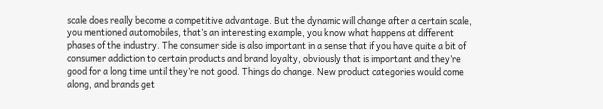scale does really become a competitive advantage. But the dynamic will change after a certain scale, you mentioned automobiles, that’s an interesting example, you know what happens at different phases of the industry. The consumer side is also important in a sense that if you have quite a bit of consumer addiction to certain products and brand loyalty, obviously that is important and they’re good for a long time until they’re not good. Things do change. New product categories would come along, and brands get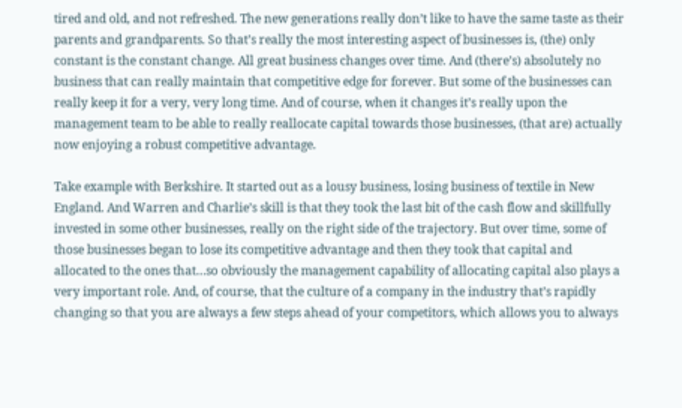tired and old, and not refreshed. The new generations really don’t like to have the same taste as their parents and grandparents. So that’s really the most interesting aspect of businesses is, (the) only constant is the constant change. All great business changes over time. And (there’s) absolutely no business that can really maintain that competitive edge for forever. But some of the businesses can really keep it for a very, very long time. And of course, when it changes it’s really upon the management team to be able to really reallocate capital towards those businesses, (that are) actually now enjoying a robust competitive advantage.

Take example with Berkshire. It started out as a lousy business, losing business of textile in New England. And Warren and Charlie’s skill is that they took the last bit of the cash flow and skillfully invested in some other businesses, really on the right side of the trajectory. But over time, some of those businesses began to lose its competitive advantage and then they took that capital and allocated to the ones that…so obviously the management capability of allocating capital also plays a very important role. And, of course, that the culture of a company in the industry that’s rapidly changing so that you are always a few steps ahead of your competitors, which allows you to always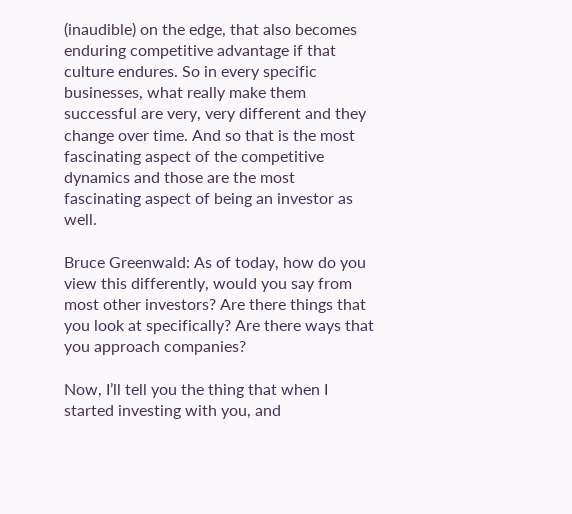(inaudible) on the edge, that also becomes enduring competitive advantage if that culture endures. So in every specific businesses, what really make them successful are very, very different and they change over time. And so that is the most fascinating aspect of the competitive dynamics and those are the most fascinating aspect of being an investor as well.

Bruce Greenwald: As of today, how do you view this differently, would you say from most other investors? Are there things that you look at specifically? Are there ways that you approach companies?

Now, I’ll tell you the thing that when I started investing with you, and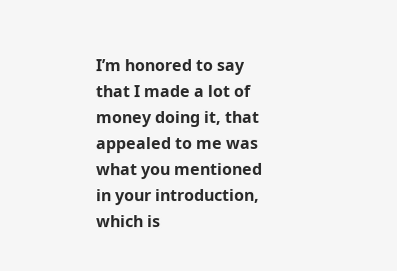I’m honored to say that I made a lot of money doing it, that appealed to me was what you mentioned in your introduction, which is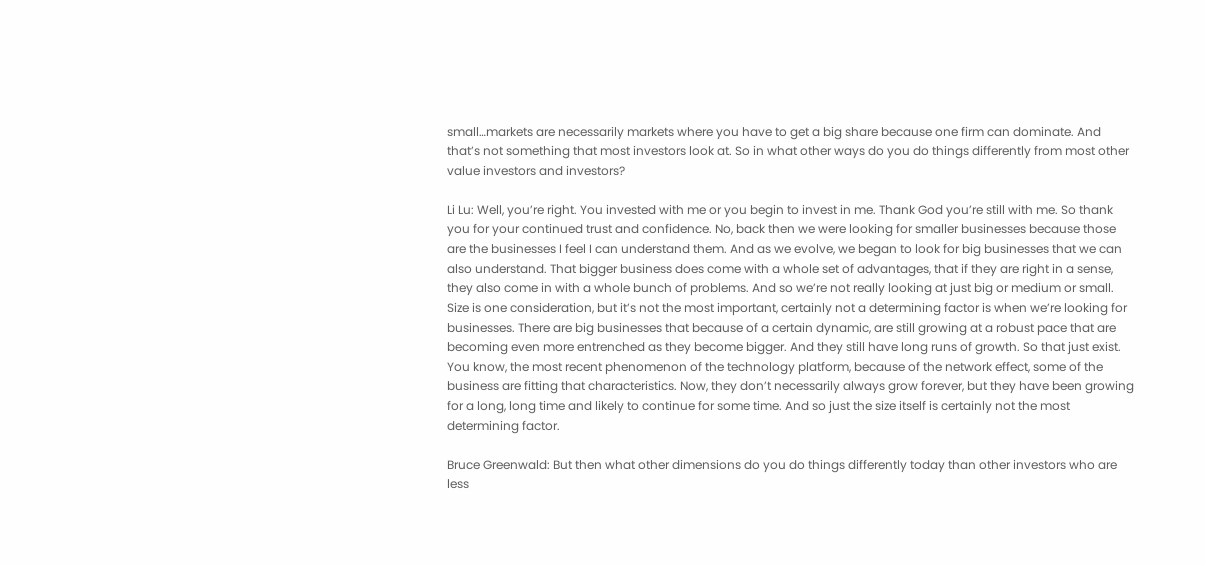small…markets are necessarily markets where you have to get a big share because one firm can dominate. And that’s not something that most investors look at. So in what other ways do you do things differently from most other value investors and investors?

Li Lu: Well, you’re right. You invested with me or you begin to invest in me. Thank God you’re still with me. So thank you for your continued trust and confidence. No, back then we were looking for smaller businesses because those are the businesses I feel I can understand them. And as we evolve, we began to look for big businesses that we can also understand. That bigger business does come with a whole set of advantages, that if they are right in a sense, they also come in with a whole bunch of problems. And so we’re not really looking at just big or medium or small. Size is one consideration, but it’s not the most important, certainly not a determining factor is when we’re looking for businesses. There are big businesses that because of a certain dynamic, are still growing at a robust pace that are becoming even more entrenched as they become bigger. And they still have long runs of growth. So that just exist. You know, the most recent phenomenon of the technology platform, because of the network effect, some of the business are fitting that characteristics. Now, they don’t necessarily always grow forever, but they have been growing for a long, long time and likely to continue for some time. And so just the size itself is certainly not the most determining factor.

Bruce Greenwald: But then what other dimensions do you do things differently today than other investors who are less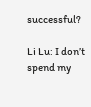successful?

Li Lu: I don’t spend my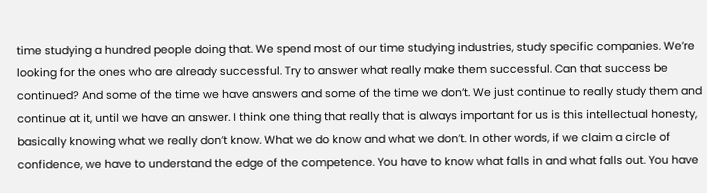time studying a hundred people doing that. We spend most of our time studying industries, study specific companies. We’re looking for the ones who are already successful. Try to answer what really make them successful. Can that success be continued? And some of the time we have answers and some of the time we don’t. We just continue to really study them and continue at it, until we have an answer. I think one thing that really that is always important for us is this intellectual honesty, basically knowing what we really don’t know. What we do know and what we don’t. In other words, if we claim a circle of confidence, we have to understand the edge of the competence. You have to know what falls in and what falls out. You have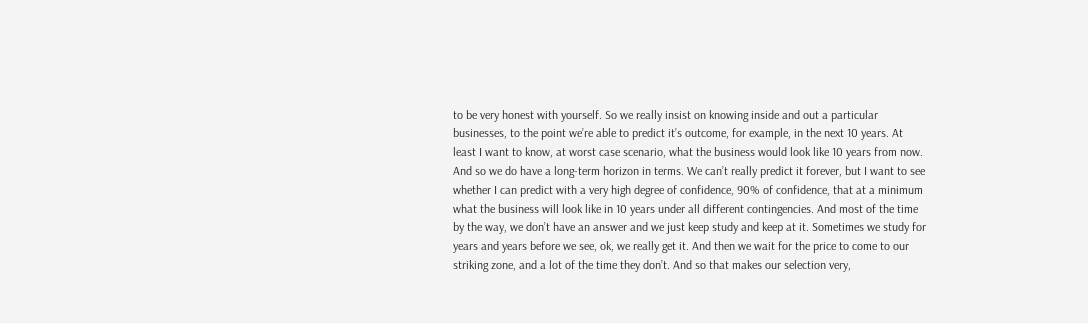to be very honest with yourself. So we really insist on knowing inside and out a particular businesses, to the point we’re able to predict it’s outcome, for example, in the next 10 years. At least I want to know, at worst case scenario, what the business would look like 10 years from now. And so we do have a long-term horizon in terms. We can’t really predict it forever, but I want to see whether I can predict with a very high degree of confidence, 90% of confidence, that at a minimum what the business will look like in 10 years under all different contingencies. And most of the time by the way, we don’t have an answer and we just keep study and keep at it. Sometimes we study for years and years before we see, ok, we really get it. And then we wait for the price to come to our striking zone, and a lot of the time they don’t. And so that makes our selection very,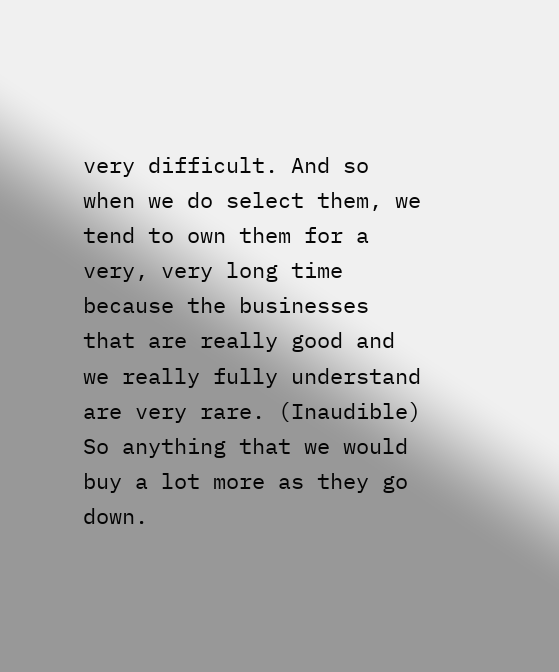very difficult. And so when we do select them, we tend to own them for a very, very long time because the businesses that are really good and we really fully understand are very rare. (Inaudible) So anything that we would buy a lot more as they go down.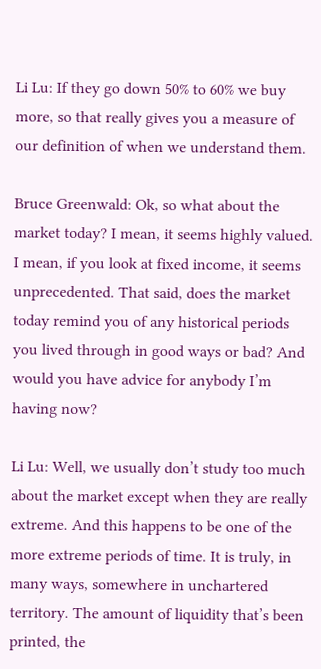Li Lu: If they go down 50% to 60% we buy more, so that really gives you a measure of our definition of when we understand them.

Bruce Greenwald: Ok, so what about the market today? I mean, it seems highly valued. I mean, if you look at fixed income, it seems unprecedented. That said, does the market today remind you of any historical periods you lived through in good ways or bad? And would you have advice for anybody I’m having now?

Li Lu: Well, we usually don’t study too much about the market except when they are really extreme. And this happens to be one of the more extreme periods of time. It is truly, in many ways, somewhere in unchartered territory. The amount of liquidity that’s been printed, the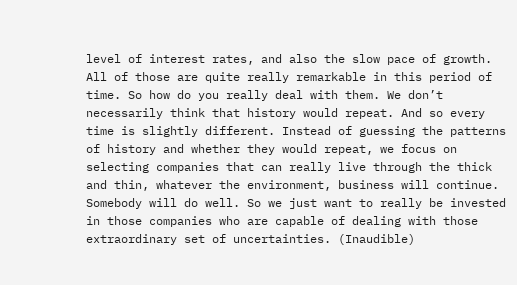level of interest rates, and also the slow pace of growth. All of those are quite really remarkable in this period of time. So how do you really deal with them. We don’t necessarily think that history would repeat. And so every time is slightly different. Instead of guessing the patterns of history and whether they would repeat, we focus on selecting companies that can really live through the thick and thin, whatever the environment, business will continue. Somebody will do well. So we just want to really be invested in those companies who are capable of dealing with those extraordinary set of uncertainties. (Inaudible)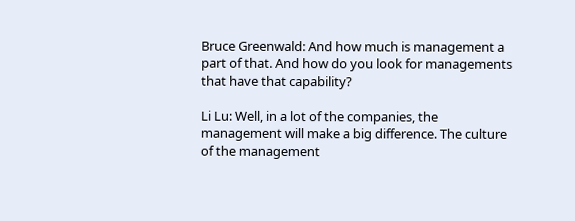Bruce Greenwald: And how much is management a part of that. And how do you look for managements that have that capability?

Li Lu: Well, in a lot of the companies, the management will make a big difference. The culture of the management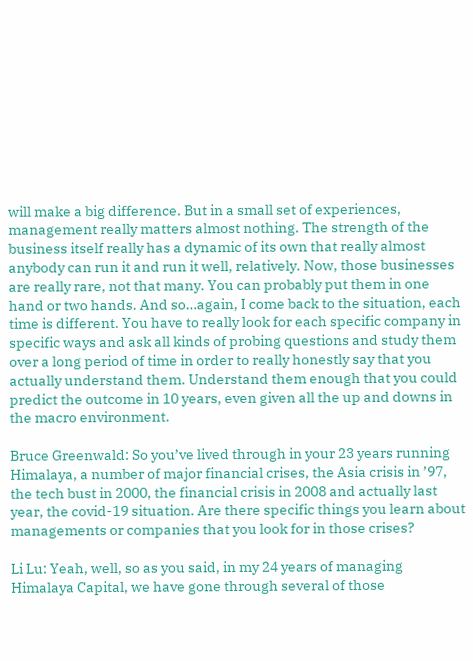will make a big difference. But in a small set of experiences, management really matters almost nothing. The strength of the business itself really has a dynamic of its own that really almost anybody can run it and run it well, relatively. Now, those businesses are really rare, not that many. You can probably put them in one hand or two hands. And so…again, I come back to the situation, each time is different. You have to really look for each specific company in specific ways and ask all kinds of probing questions and study them over a long period of time in order to really honestly say that you actually understand them. Understand them enough that you could predict the outcome in 10 years, even given all the up and downs in the macro environment.

Bruce Greenwald: So you’ve lived through in your 23 years running Himalaya, a number of major financial crises, the Asia crisis in ’97, the tech bust in 2000, the financial crisis in 2008 and actually last year, the covid-19 situation. Are there specific things you learn about managements or companies that you look for in those crises?

Li Lu: Yeah, well, so as you said, in my 24 years of managing Himalaya Capital, we have gone through several of those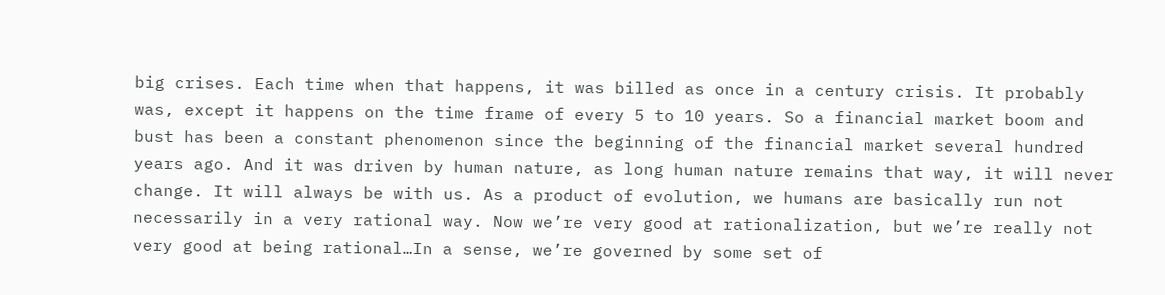big crises. Each time when that happens, it was billed as once in a century crisis. It probably was, except it happens on the time frame of every 5 to 10 years. So a financial market boom and bust has been a constant phenomenon since the beginning of the financial market several hundred years ago. And it was driven by human nature, as long human nature remains that way, it will never change. It will always be with us. As a product of evolution, we humans are basically run not necessarily in a very rational way. Now we’re very good at rationalization, but we’re really not very good at being rational…In a sense, we’re governed by some set of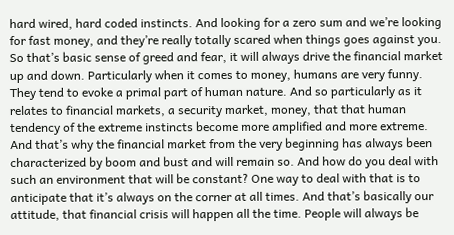hard wired, hard coded instincts. And looking for a zero sum and we’re looking for fast money, and they’re really totally scared when things goes against you. So that’s basic sense of greed and fear, it will always drive the financial market up and down. Particularly when it comes to money, humans are very funny. They tend to evoke a primal part of human nature. And so particularly as it relates to financial markets, a security market, money, that that human tendency of the extreme instincts become more amplified and more extreme. And that’s why the financial market from the very beginning has always been characterized by boom and bust and will remain so. And how do you deal with such an environment that will be constant? One way to deal with that is to anticipate that it’s always on the corner at all times. And that’s basically our attitude, that financial crisis will happen all the time. People will always be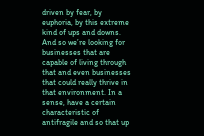driven by fear, by euphoria, by this extreme kind of ups and downs. And so we’re looking for businesses that are capable of living through that and even businesses that could really thrive in that environment. In a sense, have a certain characteristic of antifragile and so that up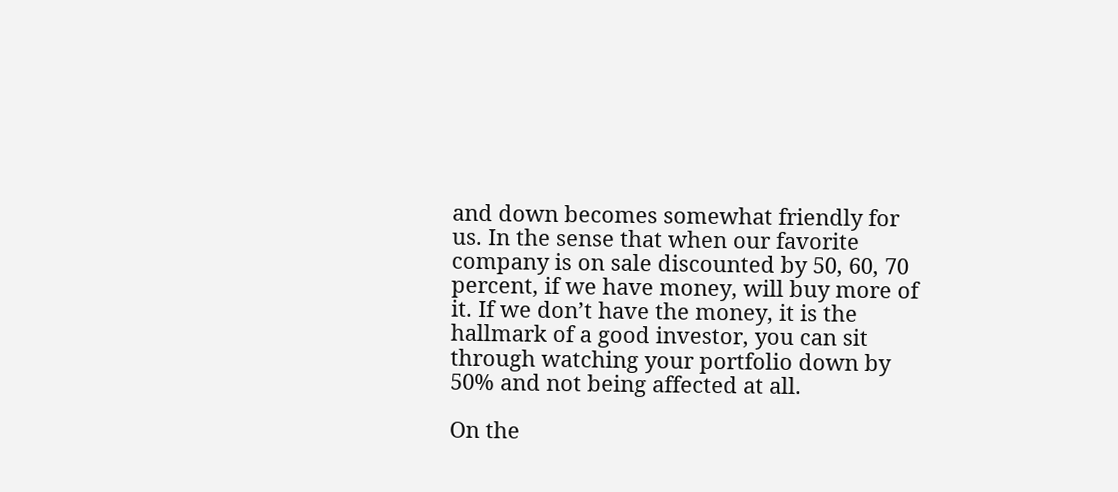and down becomes somewhat friendly for us. In the sense that when our favorite company is on sale discounted by 50, 60, 70 percent, if we have money, will buy more of it. If we don’t have the money, it is the hallmark of a good investor, you can sit through watching your portfolio down by 50% and not being affected at all.

On the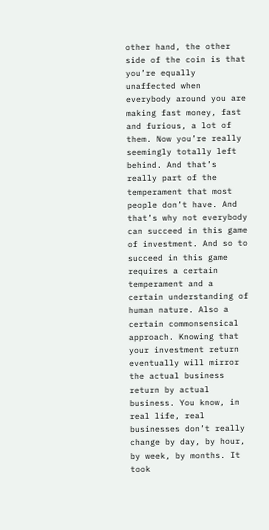other hand, the other side of the coin is that you’re equally unaffected when everybody around you are making fast money, fast and furious, a lot of them. Now you’re really seemingly totally left behind. And that’s really part of the temperament that most people don’t have. And that’s why not everybody can succeed in this game of investment. And so to succeed in this game requires a certain temperament and a certain understanding of human nature. Also a certain commonsensical approach. Knowing that your investment return eventually will mirror the actual business return by actual business. You know, in real life, real businesses don’t really change by day, by hour, by week, by months. It took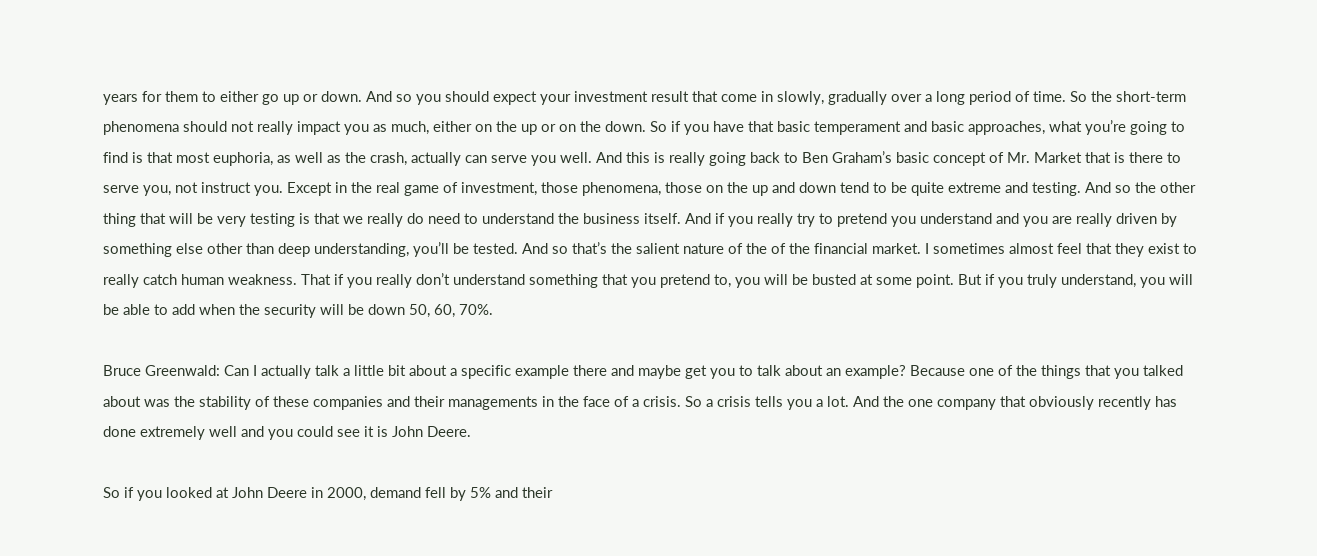years for them to either go up or down. And so you should expect your investment result that come in slowly, gradually over a long period of time. So the short-term phenomena should not really impact you as much, either on the up or on the down. So if you have that basic temperament and basic approaches, what you’re going to find is that most euphoria, as well as the crash, actually can serve you well. And this is really going back to Ben Graham’s basic concept of Mr. Market that is there to serve you, not instruct you. Except in the real game of investment, those phenomena, those on the up and down tend to be quite extreme and testing. And so the other thing that will be very testing is that we really do need to understand the business itself. And if you really try to pretend you understand and you are really driven by something else other than deep understanding, you’ll be tested. And so that’s the salient nature of the of the financial market. I sometimes almost feel that they exist to really catch human weakness. That if you really don’t understand something that you pretend to, you will be busted at some point. But if you truly understand, you will be able to add when the security will be down 50, 60, 70%.

Bruce Greenwald: Can I actually talk a little bit about a specific example there and maybe get you to talk about an example? Because one of the things that you talked about was the stability of these companies and their managements in the face of a crisis. So a crisis tells you a lot. And the one company that obviously recently has done extremely well and you could see it is John Deere.

So if you looked at John Deere in 2000, demand fell by 5% and their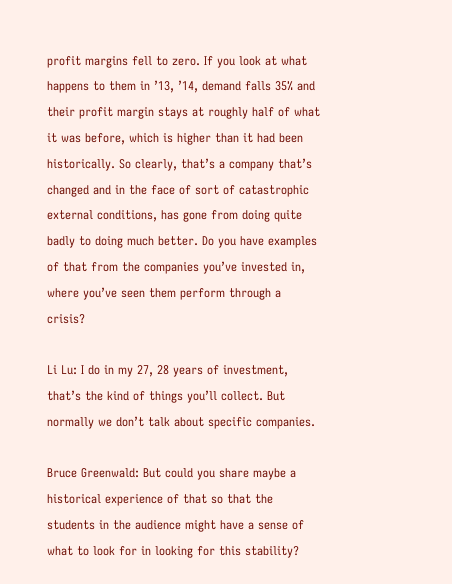profit margins fell to zero. If you look at what happens to them in ’13, ’14, demand falls 35% and their profit margin stays at roughly half of what it was before, which is higher than it had been historically. So clearly, that’s a company that’s changed and in the face of sort of catastrophic external conditions, has gone from doing quite badly to doing much better. Do you have examples of that from the companies you’ve invested in, where you’ve seen them perform through a crisis?

Li Lu: I do in my 27, 28 years of investment, that’s the kind of things you’ll collect. But normally we don’t talk about specific companies.

Bruce Greenwald: But could you share maybe a historical experience of that so that the students in the audience might have a sense of what to look for in looking for this stability?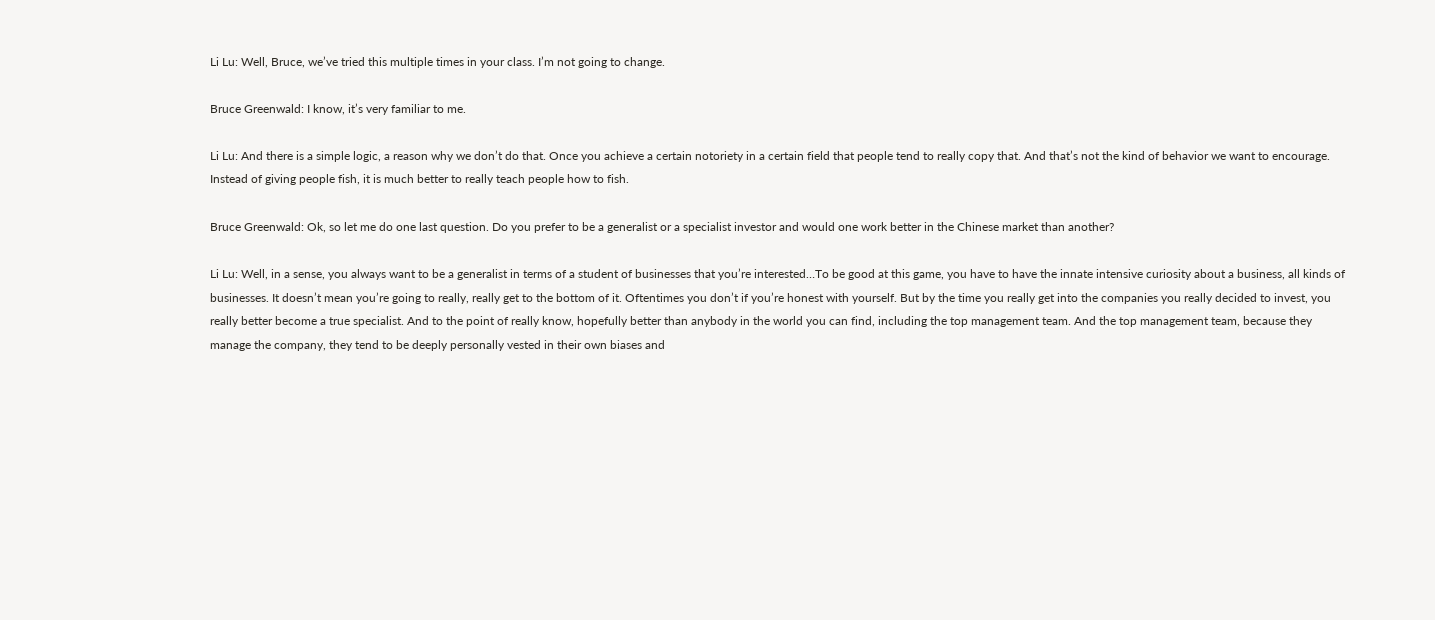Li Lu: Well, Bruce, we’ve tried this multiple times in your class. I’m not going to change.

Bruce Greenwald: I know, it’s very familiar to me.

Li Lu: And there is a simple logic, a reason why we don’t do that. Once you achieve a certain notoriety in a certain field that people tend to really copy that. And that’s not the kind of behavior we want to encourage. Instead of giving people fish, it is much better to really teach people how to fish.

Bruce Greenwald: Ok, so let me do one last question. Do you prefer to be a generalist or a specialist investor and would one work better in the Chinese market than another?

Li Lu: Well, in a sense, you always want to be a generalist in terms of a student of businesses that you’re interested…To be good at this game, you have to have the innate intensive curiosity about a business, all kinds of businesses. It doesn’t mean you’re going to really, really get to the bottom of it. Oftentimes you don’t if you’re honest with yourself. But by the time you really get into the companies you really decided to invest, you really better become a true specialist. And to the point of really know, hopefully better than anybody in the world you can find, including the top management team. And the top management team, because they manage the company, they tend to be deeply personally vested in their own biases and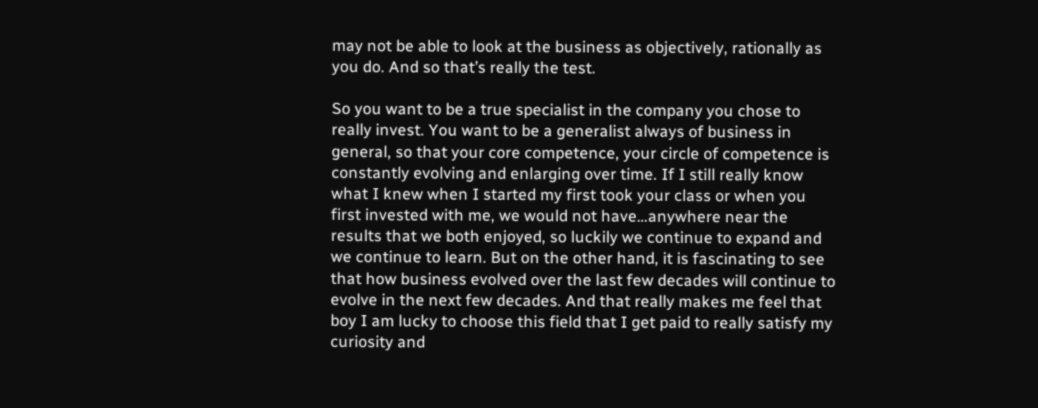may not be able to look at the business as objectively, rationally as you do. And so that’s really the test.

So you want to be a true specialist in the company you chose to really invest. You want to be a generalist always of business in general, so that your core competence, your circle of competence is constantly evolving and enlarging over time. If I still really know what I knew when I started my first took your class or when you first invested with me, we would not have…anywhere near the results that we both enjoyed, so luckily we continue to expand and we continue to learn. But on the other hand, it is fascinating to see that how business evolved over the last few decades will continue to evolve in the next few decades. And that really makes me feel that boy I am lucky to choose this field that I get paid to really satisfy my curiosity and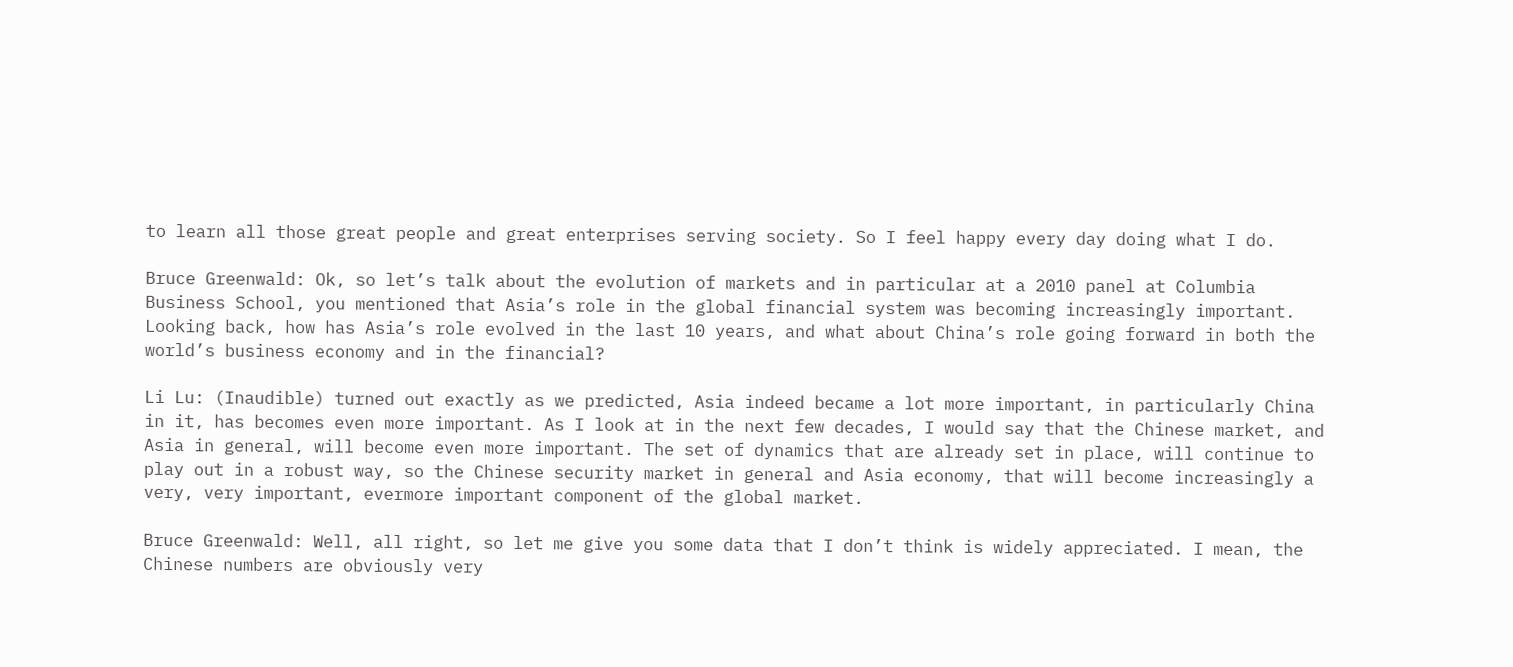to learn all those great people and great enterprises serving society. So I feel happy every day doing what I do.

Bruce Greenwald: Ok, so let’s talk about the evolution of markets and in particular at a 2010 panel at Columbia Business School, you mentioned that Asia’s role in the global financial system was becoming increasingly important. Looking back, how has Asia’s role evolved in the last 10 years, and what about China’s role going forward in both the world’s business economy and in the financial?

Li Lu: (Inaudible) turned out exactly as we predicted, Asia indeed became a lot more important, in particularly China in it, has becomes even more important. As I look at in the next few decades, I would say that the Chinese market, and Asia in general, will become even more important. The set of dynamics that are already set in place, will continue to play out in a robust way, so the Chinese security market in general and Asia economy, that will become increasingly a very, very important, evermore important component of the global market.

Bruce Greenwald: Well, all right, so let me give you some data that I don’t think is widely appreciated. I mean, the Chinese numbers are obviously very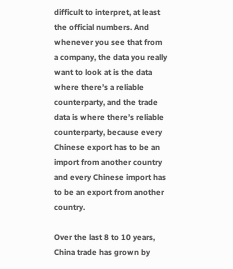difficult to interpret, at least the official numbers. And whenever you see that from a company, the data you really want to look at is the data where there’s a reliable counterparty, and the trade data is where there’s reliable counterparty, because every Chinese export has to be an import from another country and every Chinese import has to be an export from another country.

Over the last 8 to 10 years, China trade has grown by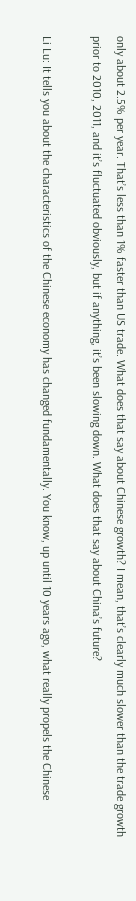only about 2.5% per year. That’s less than 1% faster than US trade. What does that say about Chinese growth? I mean, that’s clearly much slower than the trade growth prior to 2010, 2011, and it’s fluctuated obviously, but if anything, it’s been slowing down. What does that say about China’s future?

Li Lu: It tells you about the characteristics of the Chinese economy has changed fundamentally. You know, up until 10 years ago, what really propels the Chinese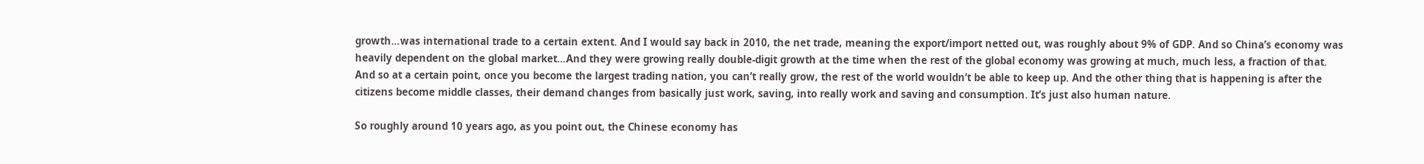growth…was international trade to a certain extent. And I would say back in 2010, the net trade, meaning the export/import netted out, was roughly about 9% of GDP. And so China’s economy was heavily dependent on the global market…And they were growing really double-digit growth at the time when the rest of the global economy was growing at much, much less, a fraction of that. And so at a certain point, once you become the largest trading nation, you can’t really grow, the rest of the world wouldn’t be able to keep up. And the other thing that is happening is after the citizens become middle classes, their demand changes from basically just work, saving, into really work and saving and consumption. It’s just also human nature.

So roughly around 10 years ago, as you point out, the Chinese economy has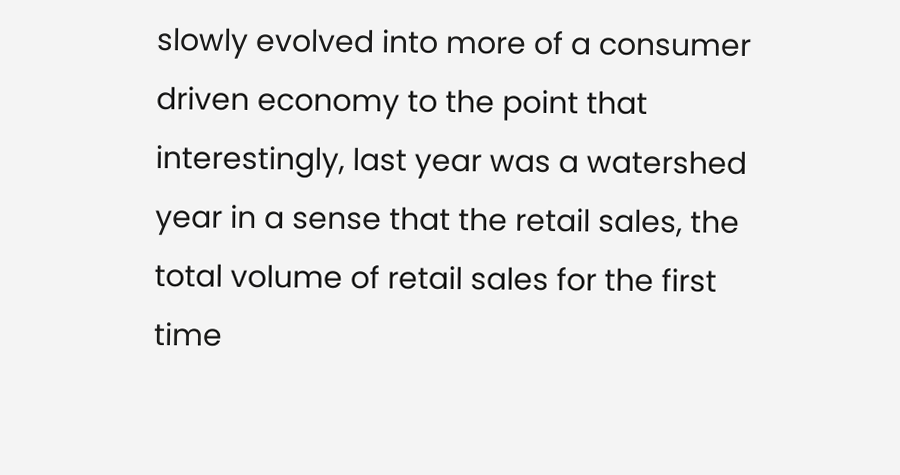slowly evolved into more of a consumer driven economy to the point that interestingly, last year was a watershed year in a sense that the retail sales, the total volume of retail sales for the first time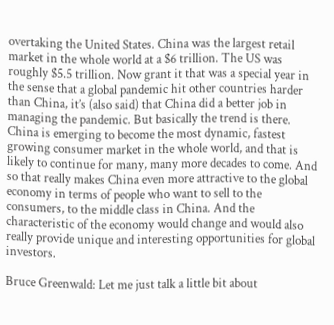overtaking the United States. China was the largest retail market in the whole world at a $6 trillion. The US was roughly $5.5 trillion. Now grant it that was a special year in the sense that a global pandemic hit other countries harder than China, it’s (also said) that China did a better job in managing the pandemic. But basically the trend is there. China is emerging to become the most dynamic, fastest growing consumer market in the whole world, and that is likely to continue for many, many more decades to come. And so that really makes China even more attractive to the global economy in terms of people who want to sell to the consumers, to the middle class in China. And the characteristic of the economy would change and would also really provide unique and interesting opportunities for global investors.

Bruce Greenwald: Let me just talk a little bit about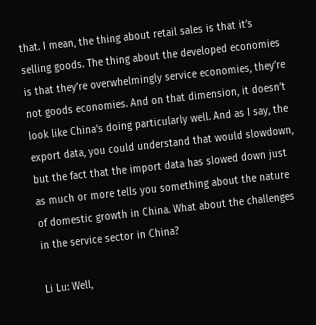that. I mean, the thing about retail sales is that it’s selling goods. The thing about the developed economies is that they’re overwhelmingly service economies, they’re not goods economies. And on that dimension, it doesn’t look like China’s doing particularly well. And as I say, the export data, you could understand that would slowdown, but the fact that the import data has slowed down just as much or more tells you something about the nature of domestic growth in China. What about the challenges in the service sector in China?

Li Lu: Well,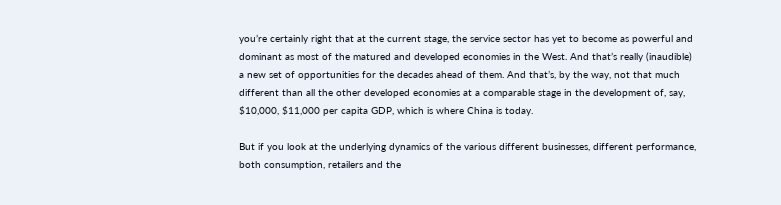you’re certainly right that at the current stage, the service sector has yet to become as powerful and dominant as most of the matured and developed economies in the West. And that’s really (inaudible) a new set of opportunities for the decades ahead of them. And that’s, by the way, not that much different than all the other developed economies at a comparable stage in the development of, say, $10,000, $11,000 per capita GDP, which is where China is today.

But if you look at the underlying dynamics of the various different businesses, different performance, both consumption, retailers and the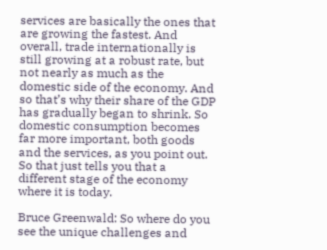services are basically the ones that are growing the fastest. And overall, trade internationally is still growing at a robust rate, but not nearly as much as the domestic side of the economy. And so that’s why their share of the GDP has gradually began to shrink. So domestic consumption becomes far more important, both goods and the services, as you point out. So that just tells you that a different stage of the economy where it is today.

Bruce Greenwald: So where do you see the unique challenges and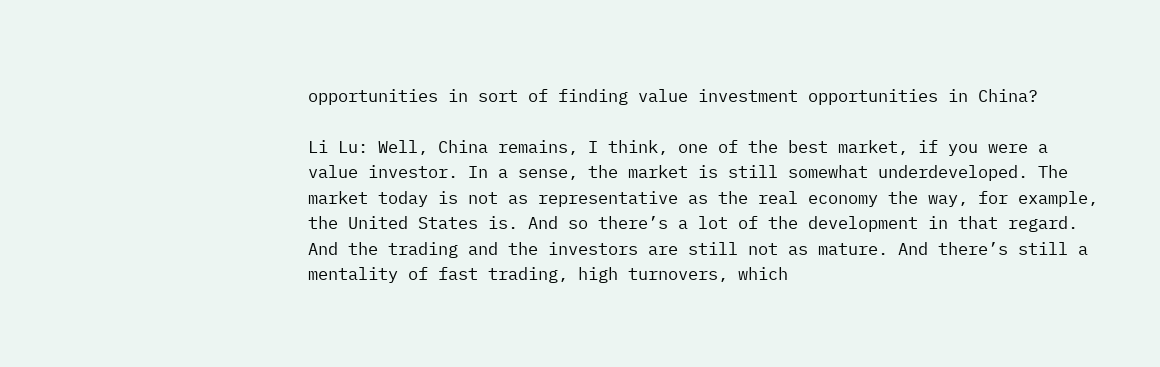opportunities in sort of finding value investment opportunities in China?

Li Lu: Well, China remains, I think, one of the best market, if you were a value investor. In a sense, the market is still somewhat underdeveloped. The market today is not as representative as the real economy the way, for example, the United States is. And so there’s a lot of the development in that regard. And the trading and the investors are still not as mature. And there’s still a mentality of fast trading, high turnovers, which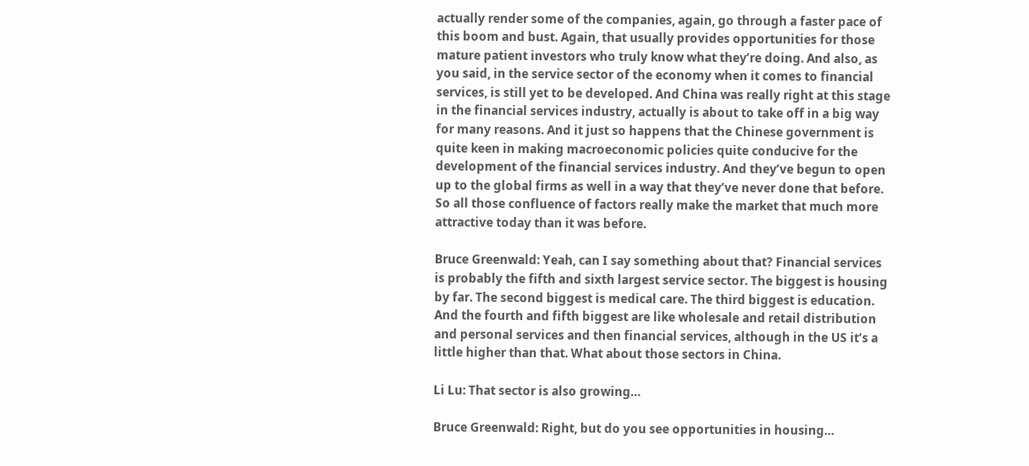actually render some of the companies, again, go through a faster pace of this boom and bust. Again, that usually provides opportunities for those mature patient investors who truly know what they’re doing. And also, as you said, in the service sector of the economy when it comes to financial services, is still yet to be developed. And China was really right at this stage in the financial services industry, actually is about to take off in a big way for many reasons. And it just so happens that the Chinese government is quite keen in making macroeconomic policies quite conducive for the development of the financial services industry. And they’ve begun to open up to the global firms as well in a way that they’ve never done that before. So all those confluence of factors really make the market that much more attractive today than it was before.

Bruce Greenwald: Yeah, can I say something about that? Financial services is probably the fifth and sixth largest service sector. The biggest is housing by far. The second biggest is medical care. The third biggest is education. And the fourth and fifth biggest are like wholesale and retail distribution and personal services and then financial services, although in the US it’s a little higher than that. What about those sectors in China.

Li Lu: That sector is also growing…

Bruce Greenwald: Right, but do you see opportunities in housing…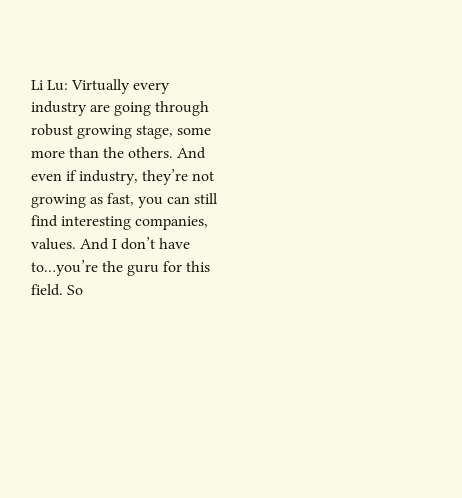Li Lu: Virtually every industry are going through robust growing stage, some more than the others. And even if industry, they’re not growing as fast, you can still find interesting companies, values. And I don’t have to…you’re the guru for this field. So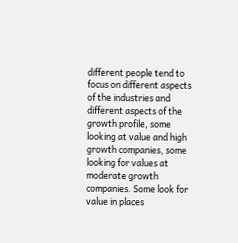different people tend to focus on different aspects of the industries and different aspects of the growth profile, some looking at value and high growth companies, some looking for values at moderate growth companies. Some look for value in places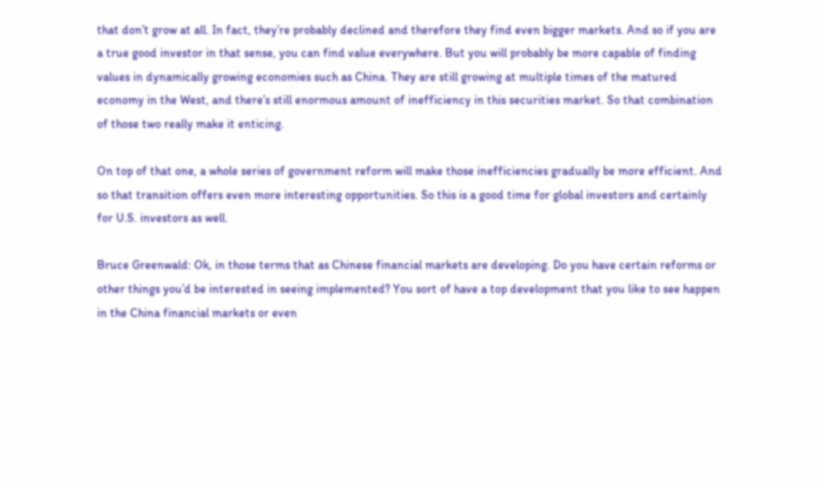that don’t grow at all. In fact, they’re probably declined and therefore they find even bigger markets. And so if you are a true good investor in that sense, you can find value everywhere. But you will probably be more capable of finding values in dynamically growing economies such as China. They are still growing at multiple times of the matured economy in the West, and there’s still enormous amount of inefficiency in this securities market. So that combination of those two really make it enticing.

On top of that one, a whole series of government reform will make those inefficiencies gradually be more efficient. And so that transition offers even more interesting opportunities. So this is a good time for global investors and certainly for U.S. investors as well.

Bruce Greenwald: Ok, in those terms that as Chinese financial markets are developing. Do you have certain reforms or other things you’d be interested in seeing implemented? You sort of have a top development that you like to see happen in the China financial markets or even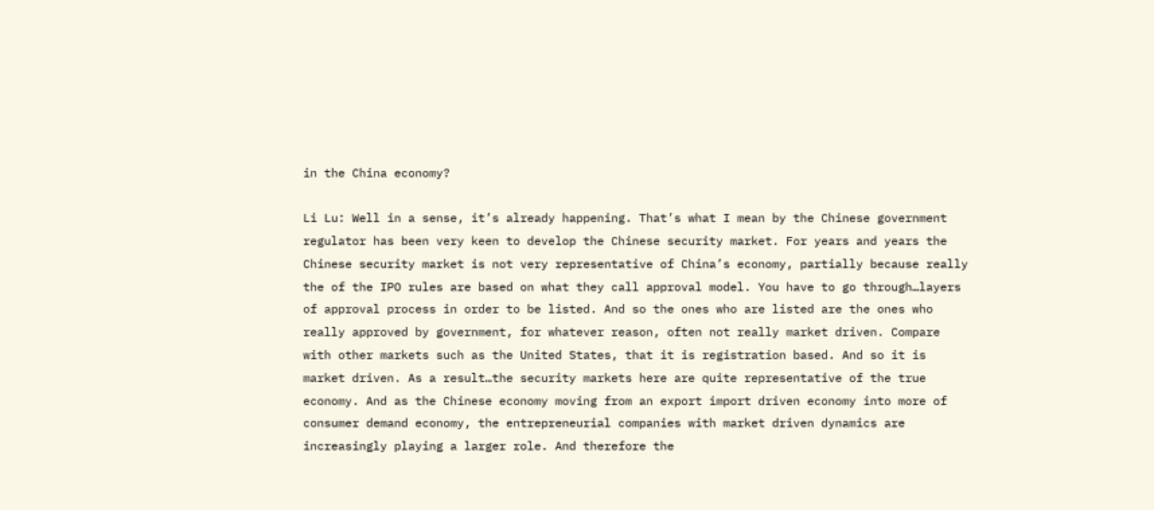in the China economy?

Li Lu: Well in a sense, it’s already happening. That’s what I mean by the Chinese government regulator has been very keen to develop the Chinese security market. For years and years the Chinese security market is not very representative of China’s economy, partially because really the of the IPO rules are based on what they call approval model. You have to go through…layers of approval process in order to be listed. And so the ones who are listed are the ones who really approved by government, for whatever reason, often not really market driven. Compare with other markets such as the United States, that it is registration based. And so it is market driven. As a result…the security markets here are quite representative of the true economy. And as the Chinese economy moving from an export import driven economy into more of consumer demand economy, the entrepreneurial companies with market driven dynamics are increasingly playing a larger role. And therefore the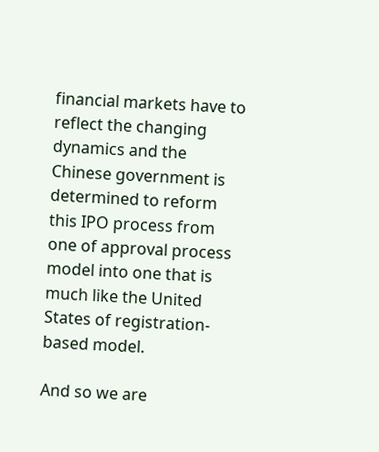financial markets have to reflect the changing dynamics and the Chinese government is determined to reform this IPO process from one of approval process model into one that is much like the United States of registration-based model.

And so we are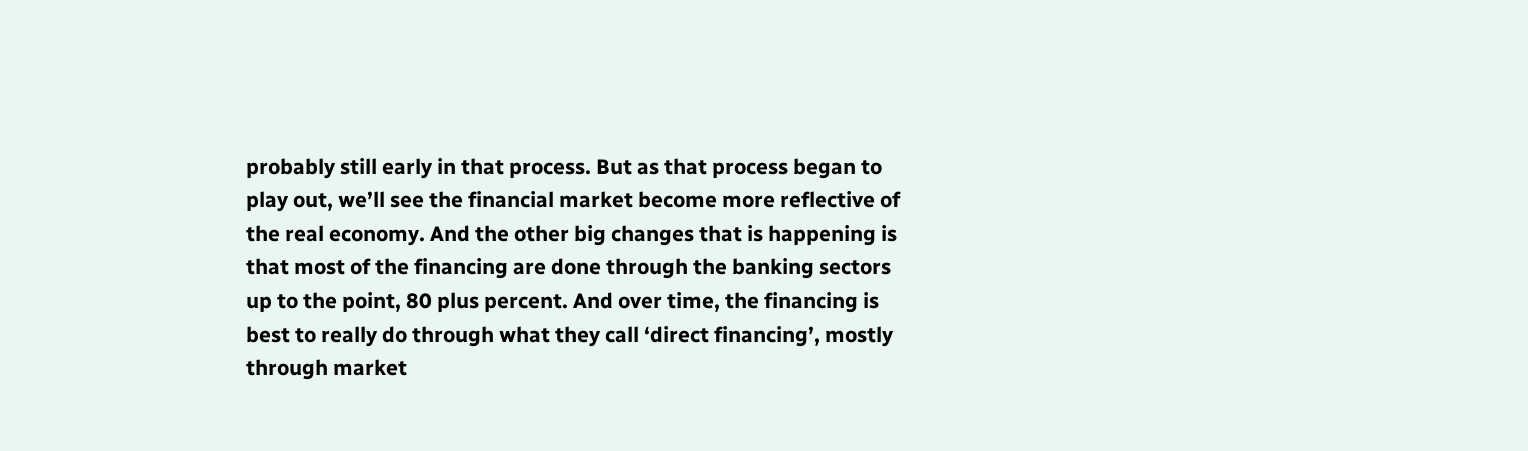probably still early in that process. But as that process began to play out, we’ll see the financial market become more reflective of the real economy. And the other big changes that is happening is that most of the financing are done through the banking sectors up to the point, 80 plus percent. And over time, the financing is best to really do through what they call ‘direct financing’, mostly through market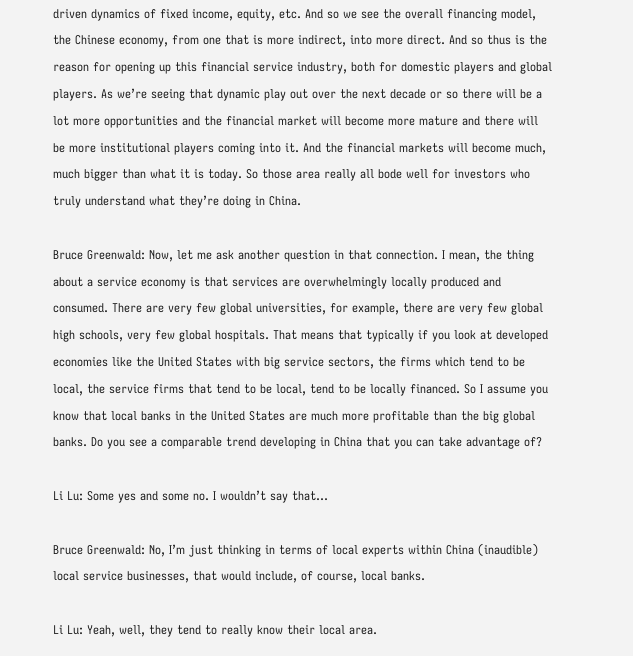driven dynamics of fixed income, equity, etc. And so we see the overall financing model, the Chinese economy, from one that is more indirect, into more direct. And so thus is the reason for opening up this financial service industry, both for domestic players and global players. As we’re seeing that dynamic play out over the next decade or so there will be a lot more opportunities and the financial market will become more mature and there will be more institutional players coming into it. And the financial markets will become much, much bigger than what it is today. So those area really all bode well for investors who truly understand what they’re doing in China.

Bruce Greenwald: Now, let me ask another question in that connection. I mean, the thing about a service economy is that services are overwhelmingly locally produced and consumed. There are very few global universities, for example, there are very few global high schools, very few global hospitals. That means that typically if you look at developed economies like the United States with big service sectors, the firms which tend to be local, the service firms that tend to be local, tend to be locally financed. So I assume you know that local banks in the United States are much more profitable than the big global banks. Do you see a comparable trend developing in China that you can take advantage of?

Li Lu: Some yes and some no. I wouldn’t say that…

Bruce Greenwald: No, I’m just thinking in terms of local experts within China (inaudible) local service businesses, that would include, of course, local banks.

Li Lu: Yeah, well, they tend to really know their local area.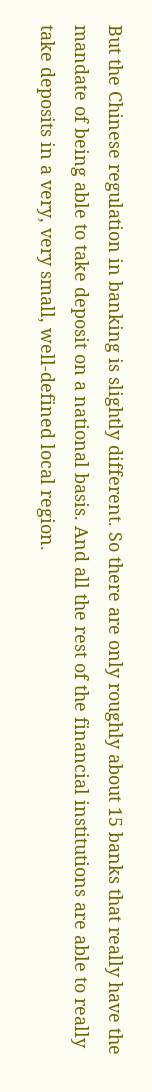But the Chinese regulation in banking is slightly different. So there are only roughly about 15 banks that really have the mandate of being able to take deposit on a national basis. And all the rest of the financial institutions are able to really take deposits in a very, very small, well-defined local region.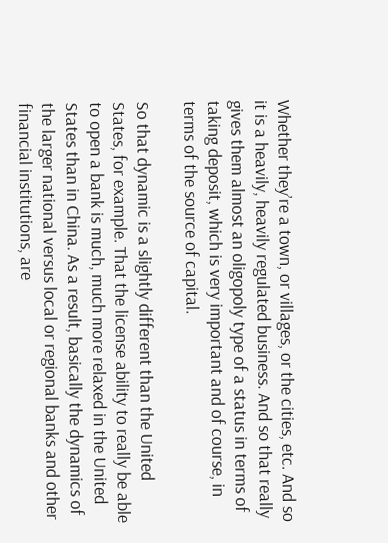Whether they’re a town, or villages, or the cities, etc. And so it is a heavily, heavily regulated business. And so that really gives them almost an oligopoly type of a status in terms of taking deposit, which is very important and of course, in terms of the source of capital.

So that dynamic is a slightly different than the United States, for example. That the license ability to really be able to open a bank is much, much more relaxed in the United States than in China. As a result, basically the dynamics of the larger national versus local or regional banks and other financial institutions, are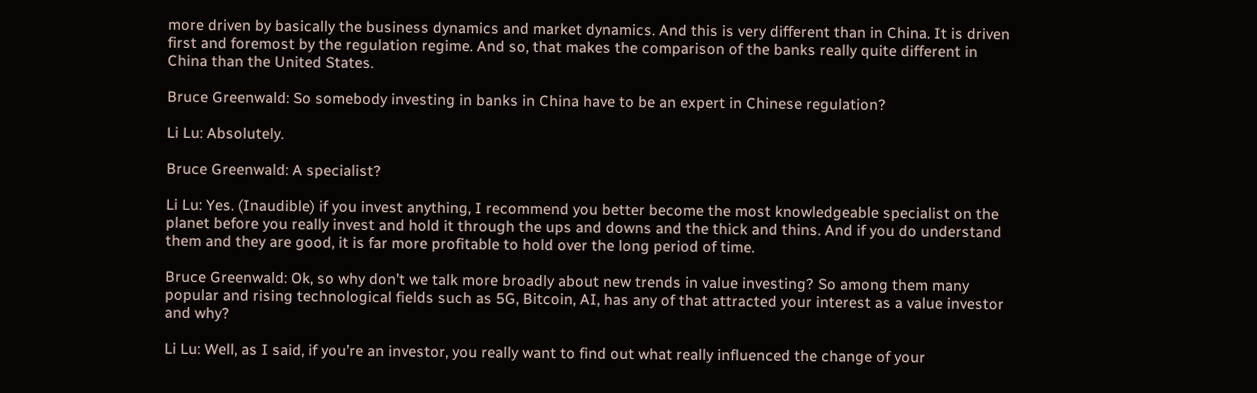more driven by basically the business dynamics and market dynamics. And this is very different than in China. It is driven first and foremost by the regulation regime. And so, that makes the comparison of the banks really quite different in China than the United States.

Bruce Greenwald: So somebody investing in banks in China have to be an expert in Chinese regulation?

Li Lu: Absolutely.

Bruce Greenwald: A specialist?

Li Lu: Yes. (Inaudible) if you invest anything, I recommend you better become the most knowledgeable specialist on the planet before you really invest and hold it through the ups and downs and the thick and thins. And if you do understand them and they are good, it is far more profitable to hold over the long period of time.

Bruce Greenwald: Ok, so why don’t we talk more broadly about new trends in value investing? So among them many popular and rising technological fields such as 5G, Bitcoin, AI, has any of that attracted your interest as a value investor and why?

Li Lu: Well, as I said, if you’re an investor, you really want to find out what really influenced the change of your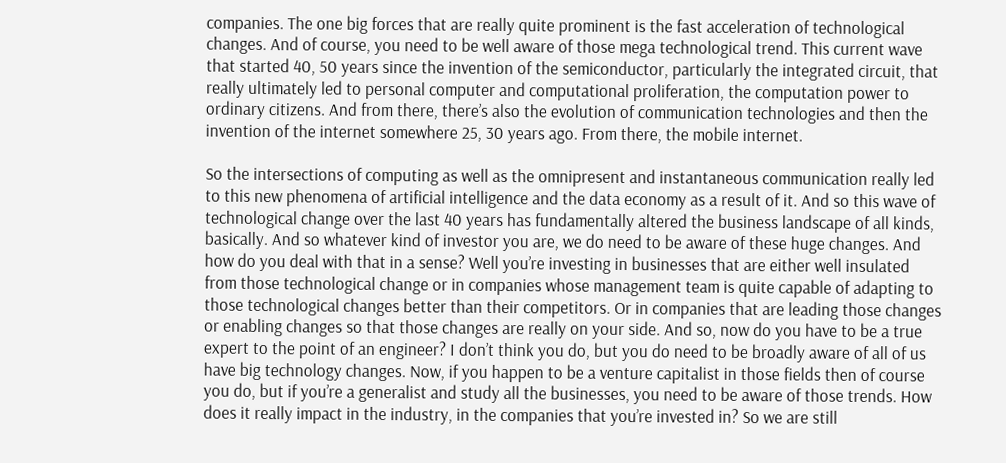companies. The one big forces that are really quite prominent is the fast acceleration of technological changes. And of course, you need to be well aware of those mega technological trend. This current wave that started 40, 50 years since the invention of the semiconductor, particularly the integrated circuit, that really ultimately led to personal computer and computational proliferation, the computation power to ordinary citizens. And from there, there’s also the evolution of communication technologies and then the invention of the internet somewhere 25, 30 years ago. From there, the mobile internet.

So the intersections of computing as well as the omnipresent and instantaneous communication really led to this new phenomena of artificial intelligence and the data economy as a result of it. And so this wave of technological change over the last 40 years has fundamentally altered the business landscape of all kinds, basically. And so whatever kind of investor you are, we do need to be aware of these huge changes. And how do you deal with that in a sense? Well you’re investing in businesses that are either well insulated from those technological change or in companies whose management team is quite capable of adapting to those technological changes better than their competitors. Or in companies that are leading those changes or enabling changes so that those changes are really on your side. And so, now do you have to be a true expert to the point of an engineer? I don’t think you do, but you do need to be broadly aware of all of us have big technology changes. Now, if you happen to be a venture capitalist in those fields then of course you do, but if you’re a generalist and study all the businesses, you need to be aware of those trends. How does it really impact in the industry, in the companies that you’re invested in? So we are still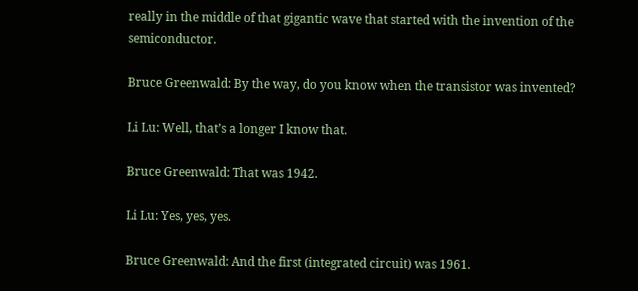really in the middle of that gigantic wave that started with the invention of the semiconductor.

Bruce Greenwald: By the way, do you know when the transistor was invented?

Li Lu: Well, that’s a longer I know that.

Bruce Greenwald: That was 1942.

Li Lu: Yes, yes, yes.

Bruce Greenwald: And the first (integrated circuit) was 1961.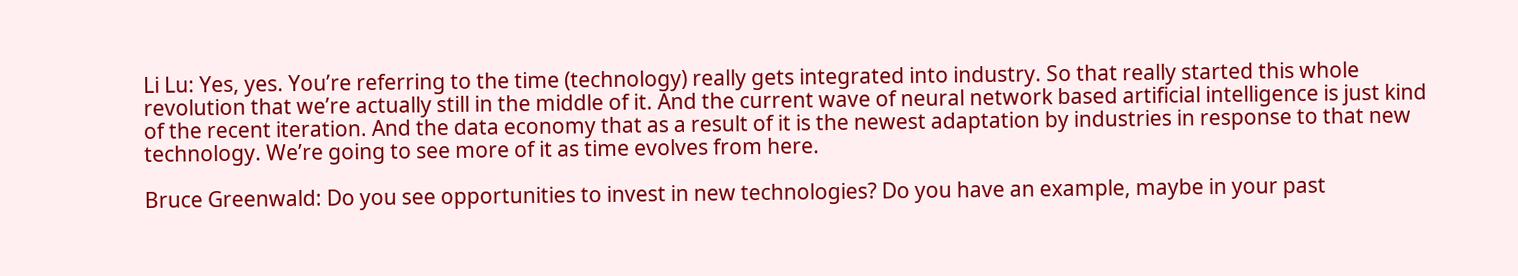Li Lu: Yes, yes. You’re referring to the time (technology) really gets integrated into industry. So that really started this whole revolution that we’re actually still in the middle of it. And the current wave of neural network based artificial intelligence is just kind of the recent iteration. And the data economy that as a result of it is the newest adaptation by industries in response to that new technology. We’re going to see more of it as time evolves from here.

Bruce Greenwald: Do you see opportunities to invest in new technologies? Do you have an example, maybe in your past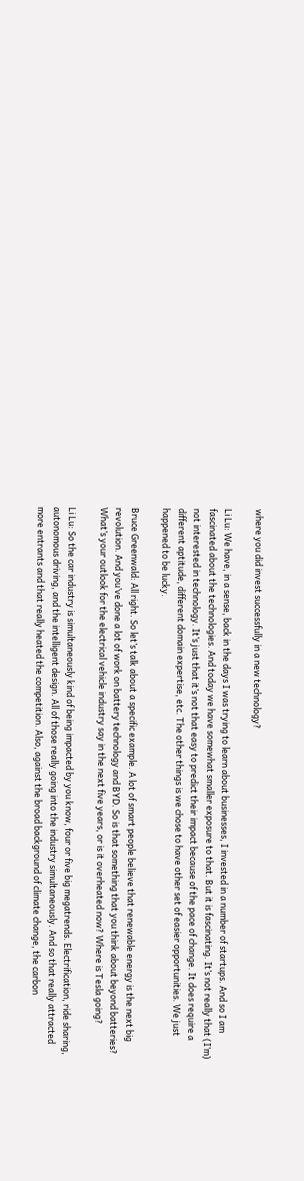where you did invest successfully in a new technology?

Li Lu: We have, in a sense, back in the days I was trying to learn about businesses, I invested in a number of startups. And so I am fascinated about the technologies. And today we have somewhat smaller exposure to that. But it is fascinating. It’s not really that (I’m) not interested in technology. It’s just that it’s not that easy to predict their impact because of the pace of change. It does require a different aptitude, different domain expertise, etc. The other things is we chose to have other set of easier opportunities. We just happened to be lucky.

Bruce Greenwald: All right. So let’s talk about a specific example. A lot of smart people believe that renewable energy is the next big revolution. And you’ve done a lot of work on battery technology and BYD. So is that something that you think about beyond batteries? What’s your outlook for the electrical vehicle industry say in the next five years, or is it overheated now? Where is Tesla going?

Li Lu: So the car industry is simultaneously kind of being impacted by you know, four or five big megatrends. Electrification, ride sharing, autonomous driving, and the intelligent design. All of those really going into the industry simultaneously. And so that really attracted more entrants and that really heated the competition. Also, against the broad background of climate change, the carbon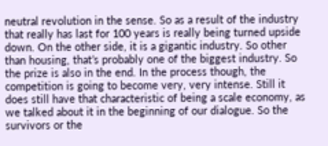neutral revolution in the sense. So as a result of the industry that really has last for 100 years is really being turned upside down. On the other side, it is a gigantic industry. So other than housing, that’s probably one of the biggest industry. So the prize is also in the end. In the process though, the competition is going to become very, very intense. Still it does still have that characteristic of being a scale economy, as we talked about it in the beginning of our dialogue. So the survivors or the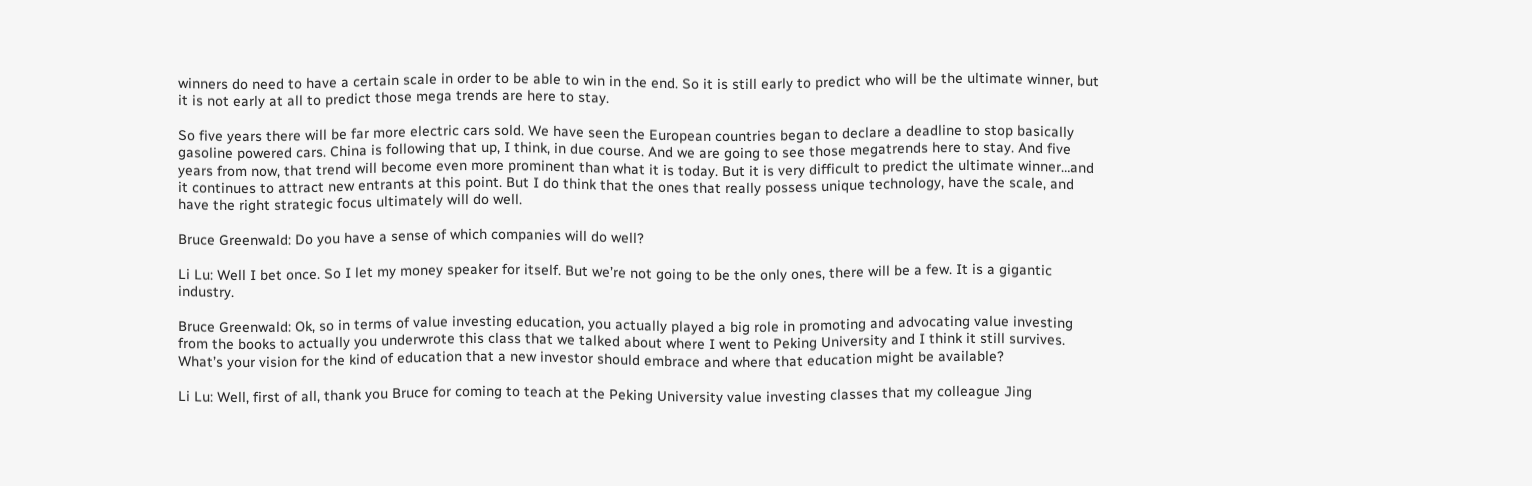winners do need to have a certain scale in order to be able to win in the end. So it is still early to predict who will be the ultimate winner, but it is not early at all to predict those mega trends are here to stay.

So five years there will be far more electric cars sold. We have seen the European countries began to declare a deadline to stop basically gasoline powered cars. China is following that up, I think, in due course. And we are going to see those megatrends here to stay. And five years from now, that trend will become even more prominent than what it is today. But it is very difficult to predict the ultimate winner…and it continues to attract new entrants at this point. But I do think that the ones that really possess unique technology, have the scale, and have the right strategic focus ultimately will do well.

Bruce Greenwald: Do you have a sense of which companies will do well?

Li Lu: Well I bet once. So I let my money speaker for itself. But we’re not going to be the only ones, there will be a few. It is a gigantic industry.

Bruce Greenwald: Ok, so in terms of value investing education, you actually played a big role in promoting and advocating value investing from the books to actually you underwrote this class that we talked about where I went to Peking University and I think it still survives. What’s your vision for the kind of education that a new investor should embrace and where that education might be available?

Li Lu: Well, first of all, thank you Bruce for coming to teach at the Peking University value investing classes that my colleague Jing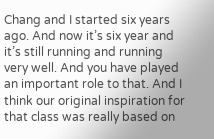Chang and I started six years ago. And now it’s six year and it’s still running and running very well. And you have played an important role to that. And I think our original inspiration for that class was really based on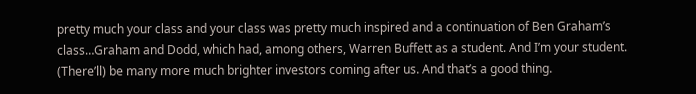pretty much your class and your class was pretty much inspired and a continuation of Ben Graham’s class…Graham and Dodd, which had, among others, Warren Buffett as a student. And I’m your student. (There’ll) be many more much brighter investors coming after us. And that’s a good thing.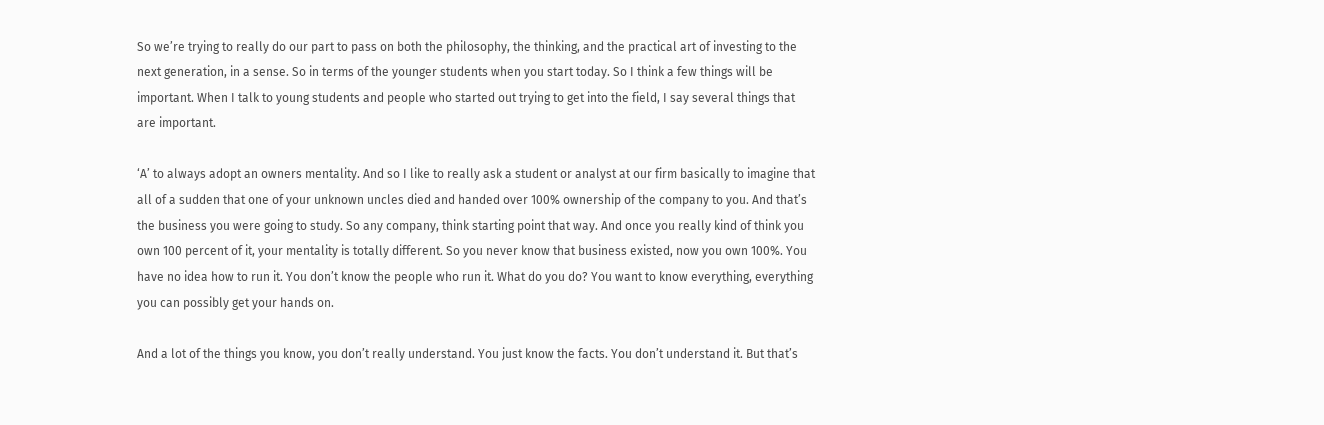So we’re trying to really do our part to pass on both the philosophy, the thinking, and the practical art of investing to the next generation, in a sense. So in terms of the younger students when you start today. So I think a few things will be important. When I talk to young students and people who started out trying to get into the field, I say several things that are important.

‘A’ to always adopt an owners mentality. And so I like to really ask a student or analyst at our firm basically to imagine that all of a sudden that one of your unknown uncles died and handed over 100% ownership of the company to you. And that’s the business you were going to study. So any company, think starting point that way. And once you really kind of think you own 100 percent of it, your mentality is totally different. So you never know that business existed, now you own 100%. You have no idea how to run it. You don’t know the people who run it. What do you do? You want to know everything, everything you can possibly get your hands on.

And a lot of the things you know, you don’t really understand. You just know the facts. You don’t understand it. But that’s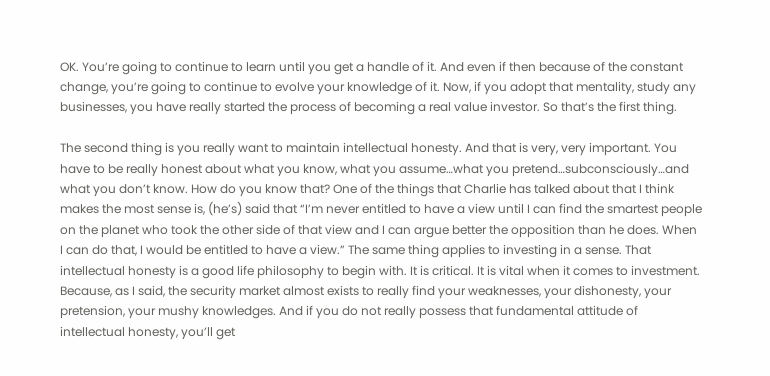OK. You’re going to continue to learn until you get a handle of it. And even if then because of the constant change, you’re going to continue to evolve your knowledge of it. Now, if you adopt that mentality, study any businesses, you have really started the process of becoming a real value investor. So that’s the first thing.

The second thing is you really want to maintain intellectual honesty. And that is very, very important. You have to be really honest about what you know, what you assume…what you pretend…subconsciously…and what you don’t know. How do you know that? One of the things that Charlie has talked about that I think makes the most sense is, (he’s) said that “I’m never entitled to have a view until I can find the smartest people on the planet who took the other side of that view and I can argue better the opposition than he does. When I can do that, I would be entitled to have a view.” The same thing applies to investing in a sense. That intellectual honesty is a good life philosophy to begin with. It is critical. It is vital when it comes to investment. Because, as I said, the security market almost exists to really find your weaknesses, your dishonesty, your pretension, your mushy knowledges. And if you do not really possess that fundamental attitude of intellectual honesty, you’ll get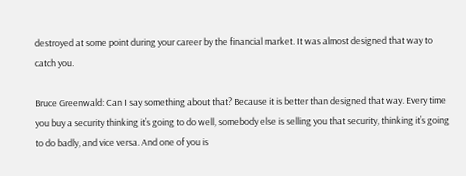destroyed at some point during your career by the financial market. It was almost designed that way to catch you.

Bruce Greenwald: Can I say something about that? Because it is better than designed that way. Every time you buy a security thinking it’s going to do well, somebody else is selling you that security, thinking it’s going to do badly, and vice versa. And one of you is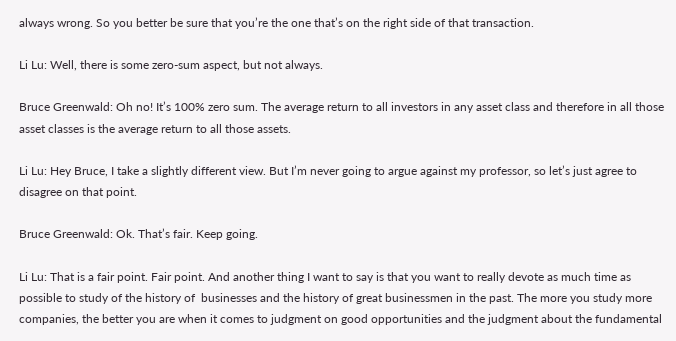always wrong. So you better be sure that you’re the one that’s on the right side of that transaction.

Li Lu: Well, there is some zero-sum aspect, but not always.

Bruce Greenwald: Oh no! It’s 100% zero sum. The average return to all investors in any asset class and therefore in all those asset classes is the average return to all those assets.

Li Lu: Hey Bruce, I take a slightly different view. But I’m never going to argue against my professor, so let’s just agree to disagree on that point.

Bruce Greenwald: Ok. That’s fair. Keep going.

Li Lu: That is a fair point. Fair point. And another thing I want to say is that you want to really devote as much time as possible to study of the history of  businesses and the history of great businessmen in the past. The more you study more companies, the better you are when it comes to judgment on good opportunities and the judgment about the fundamental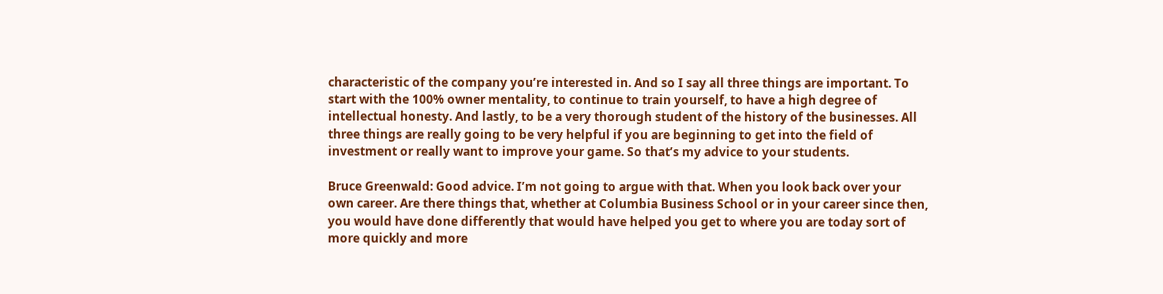characteristic of the company you’re interested in. And so I say all three things are important. To start with the 100% owner mentality, to continue to train yourself, to have a high degree of intellectual honesty. And lastly, to be a very thorough student of the history of the businesses. All three things are really going to be very helpful if you are beginning to get into the field of investment or really want to improve your game. So that’s my advice to your students.

Bruce Greenwald: Good advice. I’m not going to argue with that. When you look back over your own career. Are there things that, whether at Columbia Business School or in your career since then, you would have done differently that would have helped you get to where you are today sort of more quickly and more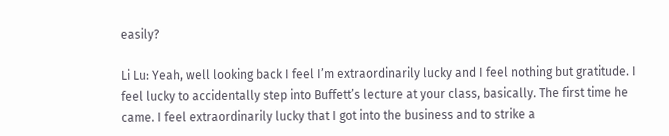easily?

Li Lu: Yeah, well looking back I feel I’m extraordinarily lucky and I feel nothing but gratitude. I feel lucky to accidentally step into Buffett’s lecture at your class, basically. The first time he came. I feel extraordinarily lucky that I got into the business and to strike a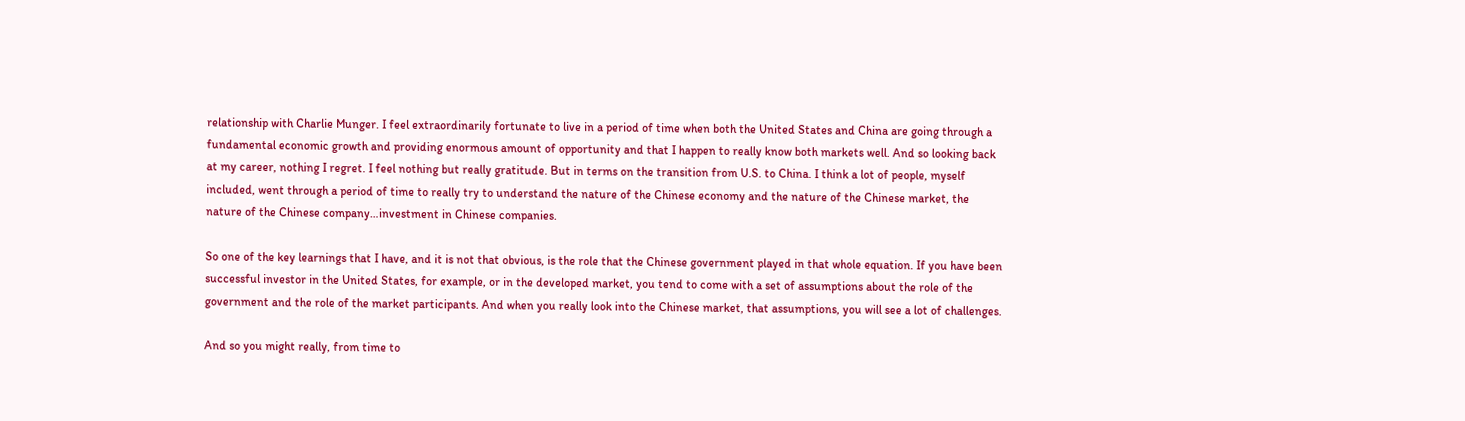relationship with Charlie Munger. I feel extraordinarily fortunate to live in a period of time when both the United States and China are going through a fundamental economic growth and providing enormous amount of opportunity and that I happen to really know both markets well. And so looking back at my career, nothing I regret. I feel nothing but really gratitude. But in terms on the transition from U.S. to China. I think a lot of people, myself included, went through a period of time to really try to understand the nature of the Chinese economy and the nature of the Chinese market, the nature of the Chinese company…investment in Chinese companies.

So one of the key learnings that I have, and it is not that obvious, is the role that the Chinese government played in that whole equation. If you have been successful investor in the United States, for example, or in the developed market, you tend to come with a set of assumptions about the role of the government and the role of the market participants. And when you really look into the Chinese market, that assumptions, you will see a lot of challenges.

And so you might really, from time to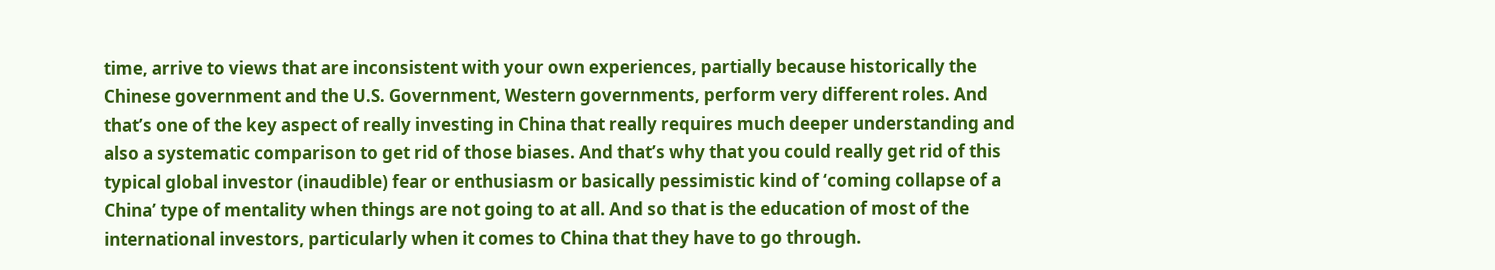time, arrive to views that are inconsistent with your own experiences, partially because historically the Chinese government and the U.S. Government, Western governments, perform very different roles. And that’s one of the key aspect of really investing in China that really requires much deeper understanding and also a systematic comparison to get rid of those biases. And that’s why that you could really get rid of this typical global investor (inaudible) fear or enthusiasm or basically pessimistic kind of ‘coming collapse of a China’ type of mentality when things are not going to at all. And so that is the education of most of the international investors, particularly when it comes to China that they have to go through.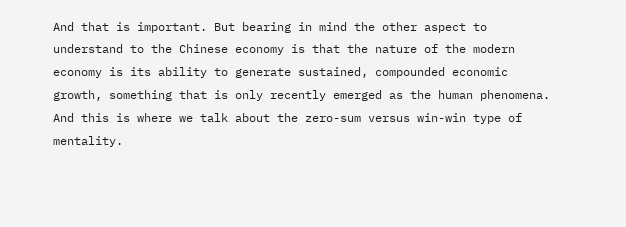And that is important. But bearing in mind the other aspect to understand to the Chinese economy is that the nature of the modern economy is its ability to generate sustained, compounded economic growth, something that is only recently emerged as the human phenomena. And this is where we talk about the zero-sum versus win-win type of mentality.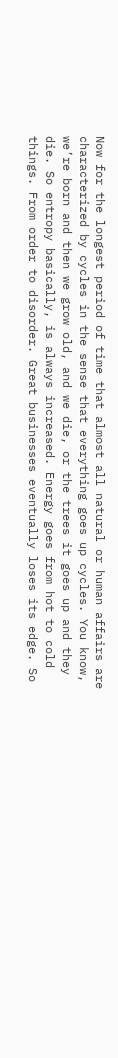Now for the longest period of time that almost all natural or human affairs are characterized by cycles in the sense that everything goes up cycles. You know, we’re born and then we grow old, and we die, or the trees it goes up and they die. So entropy basically, is always increased. Energy goes from hot to cold things. From order to disorder. Great businesses eventually loses its edge. So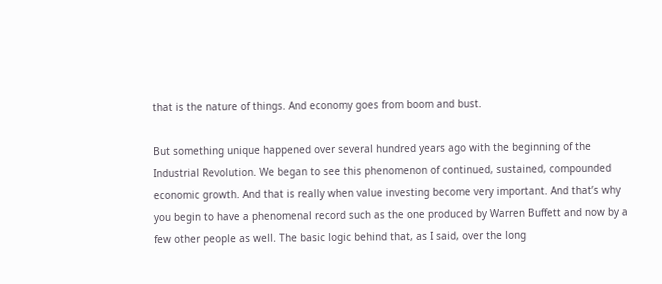that is the nature of things. And economy goes from boom and bust.

But something unique happened over several hundred years ago with the beginning of the Industrial Revolution. We began to see this phenomenon of continued, sustained, compounded economic growth. And that is really when value investing become very important. And that’s why you begin to have a phenomenal record such as the one produced by Warren Buffett and now by a few other people as well. The basic logic behind that, as I said, over the long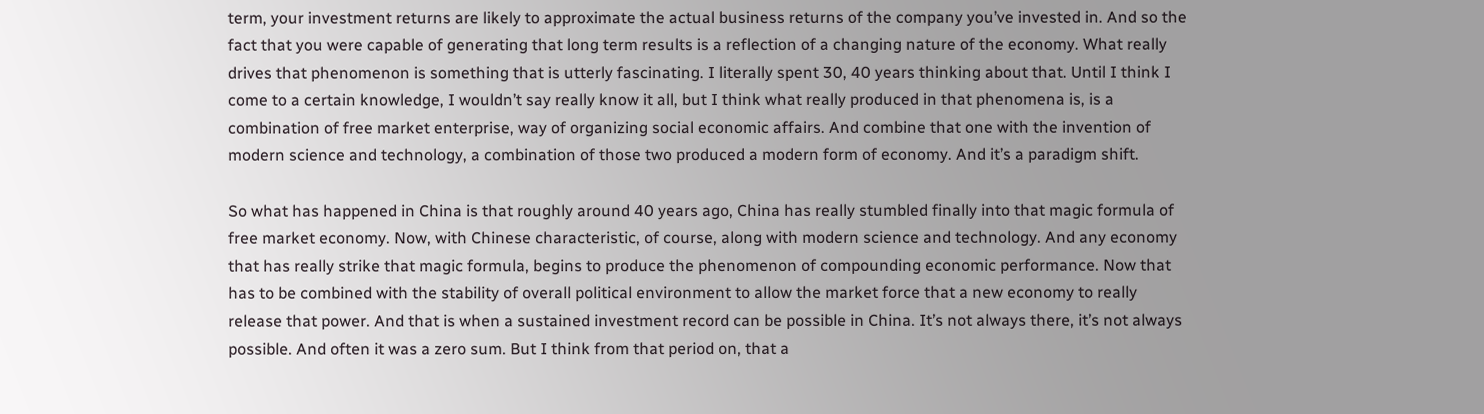term, your investment returns are likely to approximate the actual business returns of the company you’ve invested in. And so the fact that you were capable of generating that long term results is a reflection of a changing nature of the economy. What really drives that phenomenon is something that is utterly fascinating. I literally spent 30, 40 years thinking about that. Until I think I come to a certain knowledge, I wouldn’t say really know it all, but I think what really produced in that phenomena is, is a combination of free market enterprise, way of organizing social economic affairs. And combine that one with the invention of modern science and technology, a combination of those two produced a modern form of economy. And it’s a paradigm shift.

So what has happened in China is that roughly around 40 years ago, China has really stumbled finally into that magic formula of free market economy. Now, with Chinese characteristic, of course, along with modern science and technology. And any economy that has really strike that magic formula, begins to produce the phenomenon of compounding economic performance. Now that has to be combined with the stability of overall political environment to allow the market force that a new economy to really release that power. And that is when a sustained investment record can be possible in China. It’s not always there, it’s not always possible. And often it was a zero sum. But I think from that period on, that a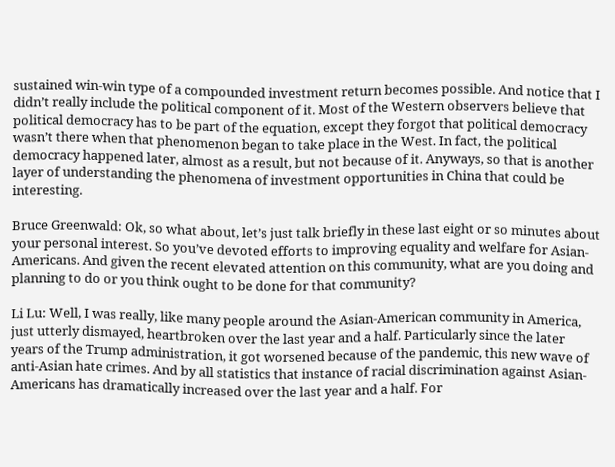sustained win-win type of a compounded investment return becomes possible. And notice that I didn’t really include the political component of it. Most of the Western observers believe that political democracy has to be part of the equation, except they forgot that political democracy wasn’t there when that phenomenon began to take place in the West. In fact, the political democracy happened later, almost as a result, but not because of it. Anyways, so that is another layer of understanding the phenomena of investment opportunities in China that could be interesting.

Bruce Greenwald: Ok, so what about, let’s just talk briefly in these last eight or so minutes about your personal interest. So you’ve devoted efforts to improving equality and welfare for Asian-Americans. And given the recent elevated attention on this community, what are you doing and planning to do or you think ought to be done for that community?

Li Lu: Well, I was really, like many people around the Asian-American community in America, just utterly dismayed, heartbroken over the last year and a half. Particularly since the later years of the Trump administration, it got worsened because of the pandemic, this new wave of anti-Asian hate crimes. And by all statistics that instance of racial discrimination against Asian-Americans has dramatically increased over the last year and a half. For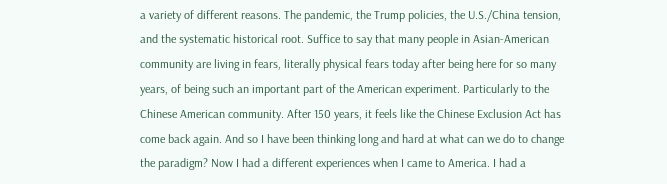a variety of different reasons. The pandemic, the Trump policies, the U.S./China tension, and the systematic historical root. Suffice to say that many people in Asian-American community are living in fears, literally physical fears today after being here for so many years, of being such an important part of the American experiment. Particularly to the Chinese American community. After 150 years, it feels like the Chinese Exclusion Act has come back again. And so I have been thinking long and hard at what can we do to change the paradigm? Now I had a different experiences when I came to America. I had a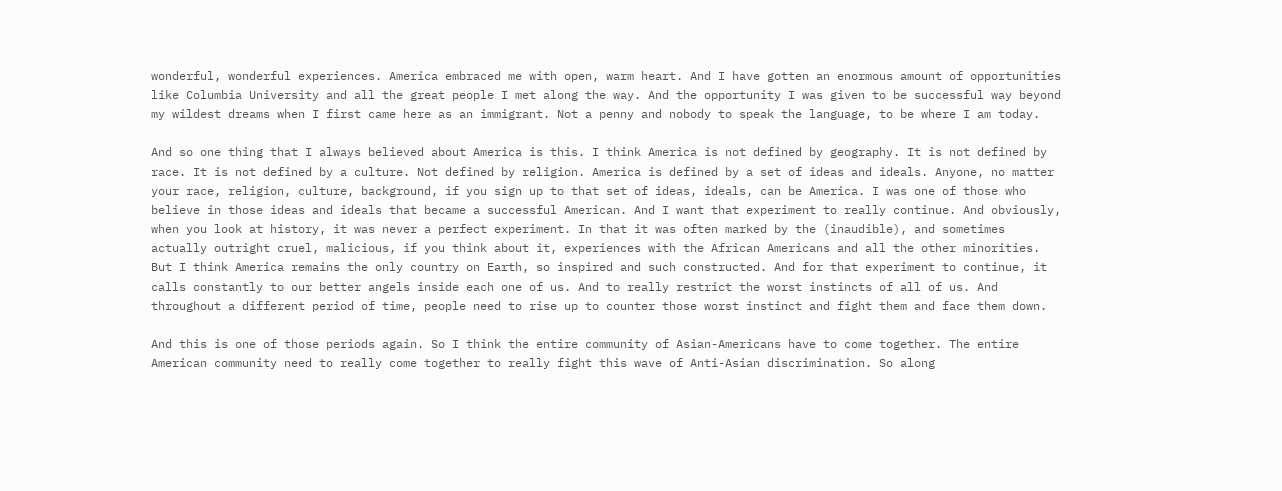wonderful, wonderful experiences. America embraced me with open, warm heart. And I have gotten an enormous amount of opportunities like Columbia University and all the great people I met along the way. And the opportunity I was given to be successful way beyond my wildest dreams when I first came here as an immigrant. Not a penny and nobody to speak the language, to be where I am today.

And so one thing that I always believed about America is this. I think America is not defined by geography. It is not defined by race. It is not defined by a culture. Not defined by religion. America is defined by a set of ideas and ideals. Anyone, no matter your race, religion, culture, background, if you sign up to that set of ideas, ideals, can be America. I was one of those who believe in those ideas and ideals that became a successful American. And I want that experiment to really continue. And obviously, when you look at history, it was never a perfect experiment. In that it was often marked by the (inaudible), and sometimes actually outright cruel, malicious, if you think about it, experiences with the African Americans and all the other minorities. But I think America remains the only country on Earth, so inspired and such constructed. And for that experiment to continue, it calls constantly to our better angels inside each one of us. And to really restrict the worst instincts of all of us. And throughout a different period of time, people need to rise up to counter those worst instinct and fight them and face them down.

And this is one of those periods again. So I think the entire community of Asian-Americans have to come together. The entire American community need to really come together to really fight this wave of Anti-Asian discrimination. So along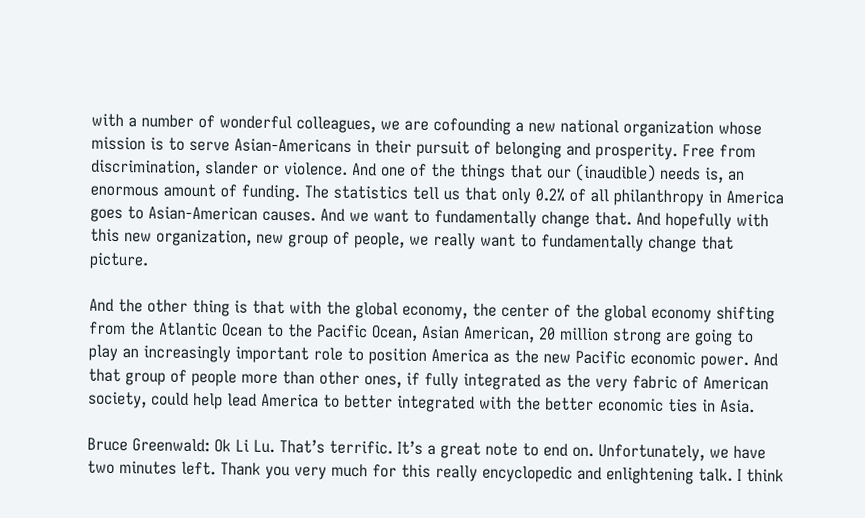with a number of wonderful colleagues, we are cofounding a new national organization whose mission is to serve Asian-Americans in their pursuit of belonging and prosperity. Free from discrimination, slander or violence. And one of the things that our (inaudible) needs is, an enormous amount of funding. The statistics tell us that only 0.2% of all philanthropy in America goes to Asian-American causes. And we want to fundamentally change that. And hopefully with this new organization, new group of people, we really want to fundamentally change that picture.

And the other thing is that with the global economy, the center of the global economy shifting from the Atlantic Ocean to the Pacific Ocean, Asian American, 20 million strong are going to play an increasingly important role to position America as the new Pacific economic power. And that group of people more than other ones, if fully integrated as the very fabric of American society, could help lead America to better integrated with the better economic ties in Asia.

Bruce Greenwald: Ok Li Lu. That’s terrific. It’s a great note to end on. Unfortunately, we have two minutes left. Thank you very much for this really encyclopedic and enlightening talk. I think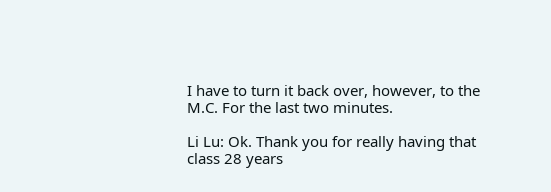I have to turn it back over, however, to the M.C. For the last two minutes.

Li Lu: Ok. Thank you for really having that class 28 years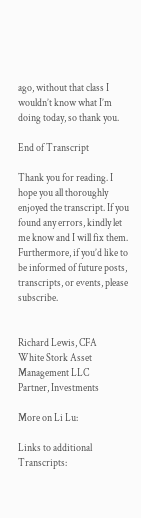ago, without that class I wouldn’t know what I’m doing today, so thank you.

End of Transcript

Thank you for reading. I hope you all thoroughly enjoyed the transcript. If you found any errors, kindly let me know and I will fix them. Furthermore, if you’d like to be informed of future posts, transcripts, or events, please subscribe.


Richard Lewis, CFA
White Stork Asset Management LLC
Partner, Investments

More on Li Lu:

Links to additional Transcripts: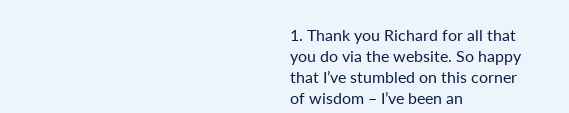1. Thank you Richard for all that you do via the website. So happy that I’ve stumbled on this corner of wisdom – I’ve been an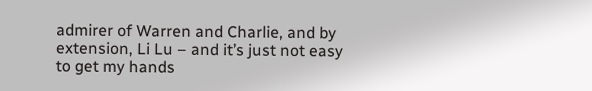admirer of Warren and Charlie, and by extension, Li Lu – and it’s just not easy to get my hands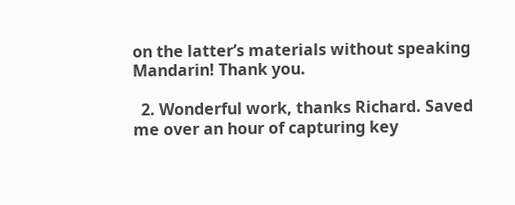on the latter’s materials without speaking Mandarin! Thank you.

  2. Wonderful work, thanks Richard. Saved me over an hour of capturing key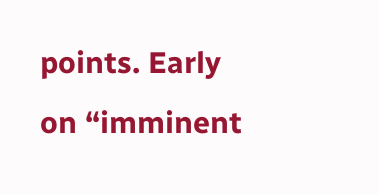points. Early on “imminent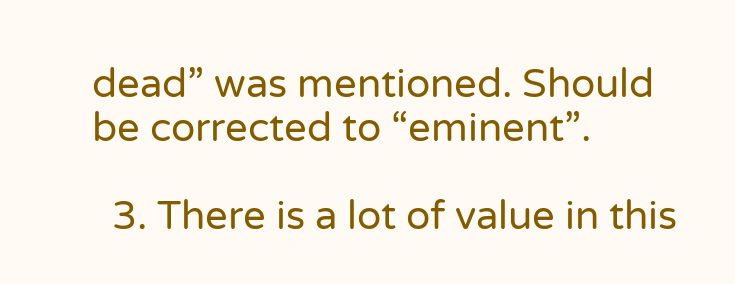dead” was mentioned. Should be corrected to “eminent”.

  3. There is a lot of value in this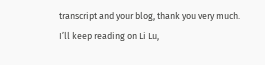transcript and your blog, thank you very much. I’ll keep reading on Li Lu,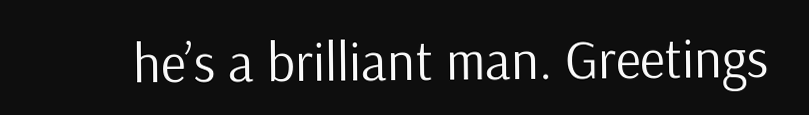he’s a brilliant man. Greetings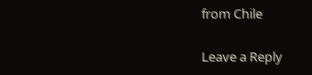from Chile

Leave a Reply